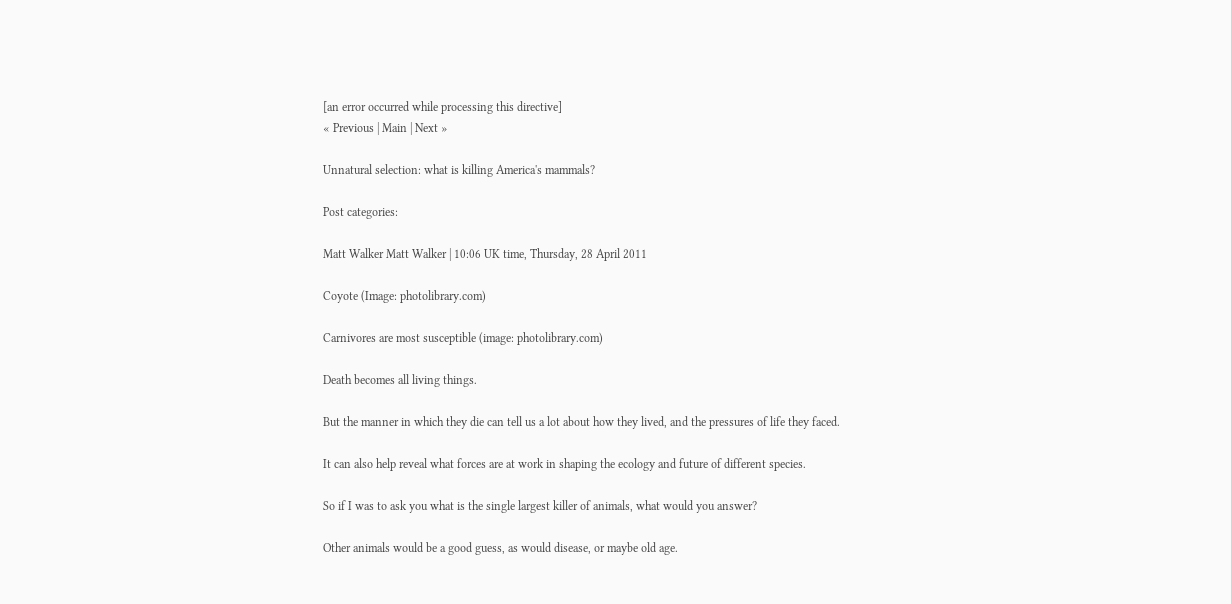[an error occurred while processing this directive]
« Previous | Main | Next »

Unnatural selection: what is killing America's mammals?

Post categories:

Matt Walker Matt Walker | 10:06 UK time, Thursday, 28 April 2011

Coyote (Image: photolibrary.com)

Carnivores are most susceptible (image: photolibrary.com)

Death becomes all living things.

But the manner in which they die can tell us a lot about how they lived, and the pressures of life they faced.

It can also help reveal what forces are at work in shaping the ecology and future of different species.

So if I was to ask you what is the single largest killer of animals, what would you answer?

Other animals would be a good guess, as would disease, or maybe old age.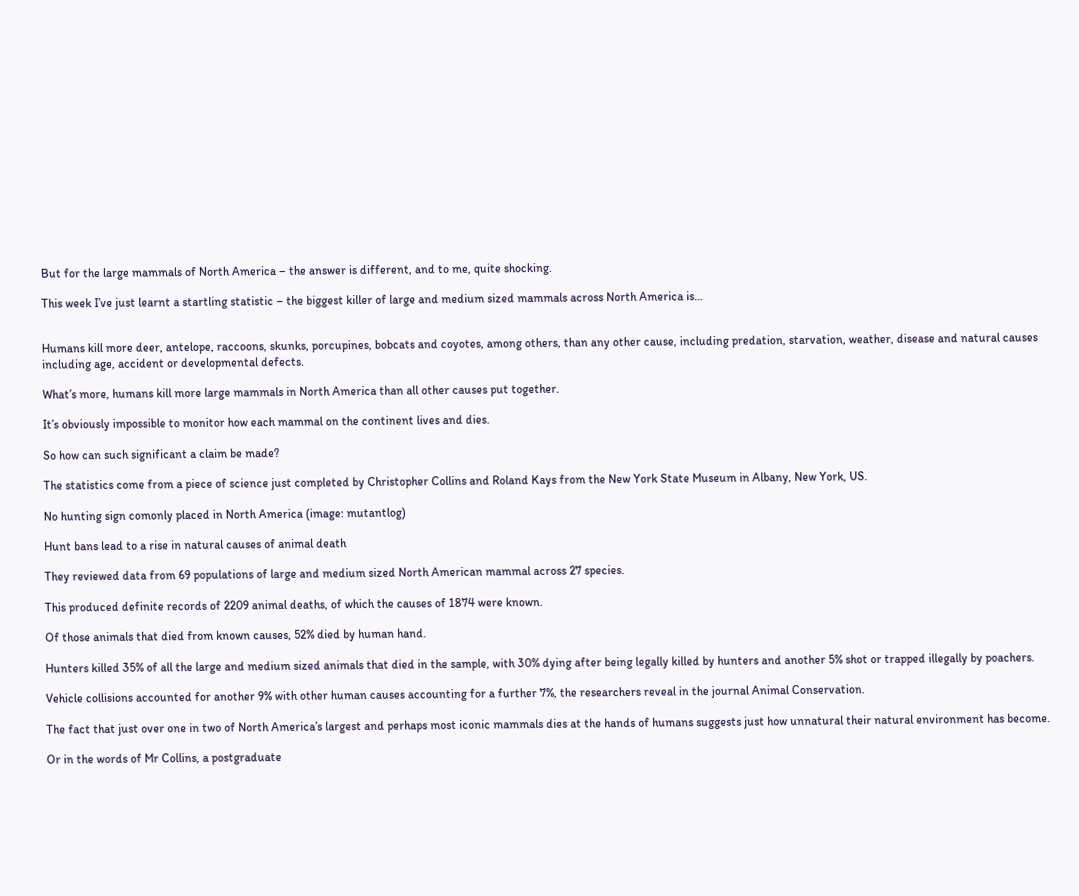But for the large mammals of North America – the answer is different, and to me, quite shocking.

This week I’ve just learnt a startling statistic – the biggest killer of large and medium sized mammals across North America is…


Humans kill more deer, antelope, raccoons, skunks, porcupines, bobcats and coyotes, among others, than any other cause, including predation, starvation, weather, disease and natural causes including age, accident or developmental defects.

What’s more, humans kill more large mammals in North America than all other causes put together.

It’s obviously impossible to monitor how each mammal on the continent lives and dies.

So how can such significant a claim be made?

The statistics come from a piece of science just completed by Christopher Collins and Roland Kays from the New York State Museum in Albany, New York, US.

No hunting sign comonly placed in North America (image: mutantlog)

Hunt bans lead to a rise in natural causes of animal death

They reviewed data from 69 populations of large and medium sized North American mammal across 27 species.

This produced definite records of 2209 animal deaths, of which the causes of 1874 were known.

Of those animals that died from known causes, 52% died by human hand.

Hunters killed 35% of all the large and medium sized animals that died in the sample, with 30% dying after being legally killed by hunters and another 5% shot or trapped illegally by poachers.

Vehicle collisions accounted for another 9% with other human causes accounting for a further 7%, the researchers reveal in the journal Animal Conservation.

The fact that just over one in two of North America’s largest and perhaps most iconic mammals dies at the hands of humans suggests just how unnatural their natural environment has become.

Or in the words of Mr Collins, a postgraduate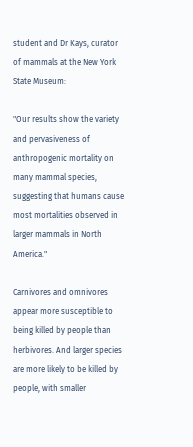student and Dr Kays, curator of mammals at the New York State Museum:

"Our results show the variety and pervasiveness of anthropogenic mortality on many mammal species, suggesting that humans cause most mortalities observed in larger mammals in North America."

Carnivores and omnivores appear more susceptible to being killed by people than herbivores. And larger species are more likely to be killed by people, with smaller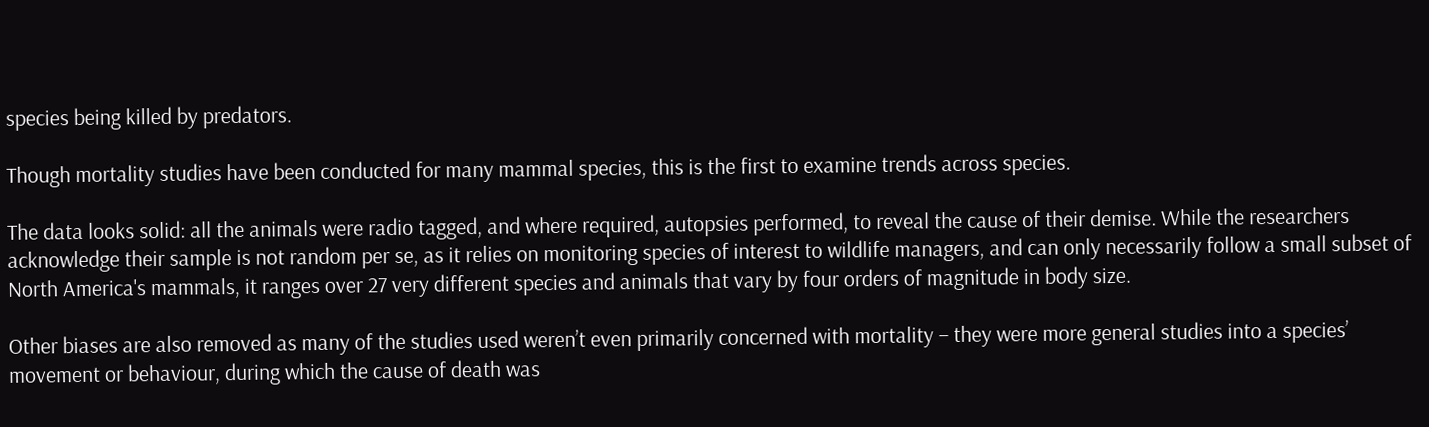species being killed by predators.

Though mortality studies have been conducted for many mammal species, this is the first to examine trends across species.

The data looks solid: all the animals were radio tagged, and where required, autopsies performed, to reveal the cause of their demise. While the researchers acknowledge their sample is not random per se, as it relies on monitoring species of interest to wildlife managers, and can only necessarily follow a small subset of North America's mammals, it ranges over 27 very different species and animals that vary by four orders of magnitude in body size.

Other biases are also removed as many of the studies used weren’t even primarily concerned with mortality – they were more general studies into a species’ movement or behaviour, during which the cause of death was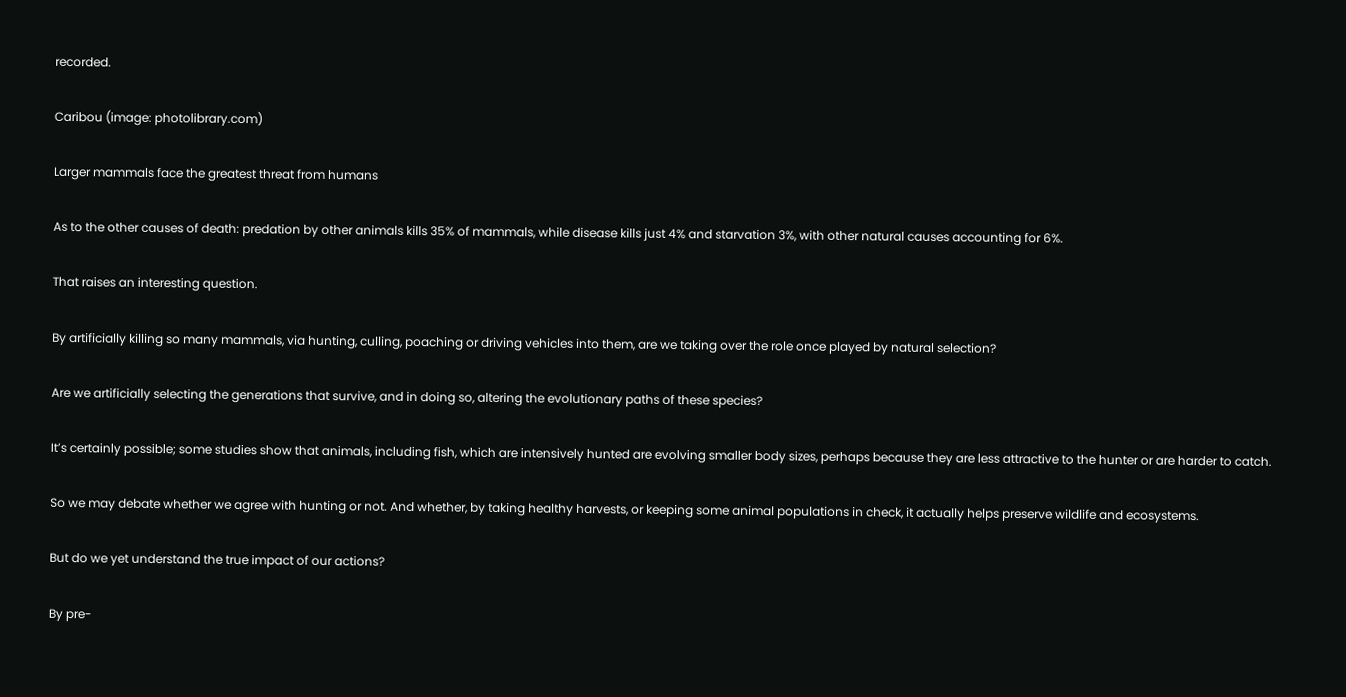recorded.

Caribou (image: photolibrary.com)

Larger mammals face the greatest threat from humans

As to the other causes of death: predation by other animals kills 35% of mammals, while disease kills just 4% and starvation 3%, with other natural causes accounting for 6%.

That raises an interesting question.

By artificially killing so many mammals, via hunting, culling, poaching or driving vehicles into them, are we taking over the role once played by natural selection?

Are we artificially selecting the generations that survive, and in doing so, altering the evolutionary paths of these species?

It’s certainly possible; some studies show that animals, including fish, which are intensively hunted are evolving smaller body sizes, perhaps because they are less attractive to the hunter or are harder to catch.

So we may debate whether we agree with hunting or not. And whether, by taking healthy harvests, or keeping some animal populations in check, it actually helps preserve wildlife and ecosystems.

But do we yet understand the true impact of our actions?

By pre-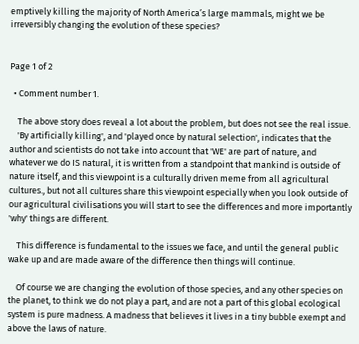emptively killing the majority of North America’s large mammals, might we be irreversibly changing the evolution of these species?


Page 1 of 2

  • Comment number 1.

    The above story does reveal a lot about the problem, but does not see the real issue.
    'By artificially killing', and 'played once by natural selection', indicates that the author and scientists do not take into account that 'WE' are part of nature, and whatever we do IS natural, it is written from a standpoint that mankind is outside of nature itself, and this viewpoint is a culturally driven meme from all agricultural cultures., but not all cultures share this viewpoint especially when you look outside of our agricultural civilisations you will start to see the differences and more importantly 'why' things are different.

    This difference is fundamental to the issues we face, and until the general public wake up and are made aware of the difference then things will continue.

    Of course we are changing the evolution of those species, and any other species on the planet, to think we do not play a part, and are not a part of this global ecological system is pure madness. A madness that believes it lives in a tiny bubble exempt and above the laws of nature.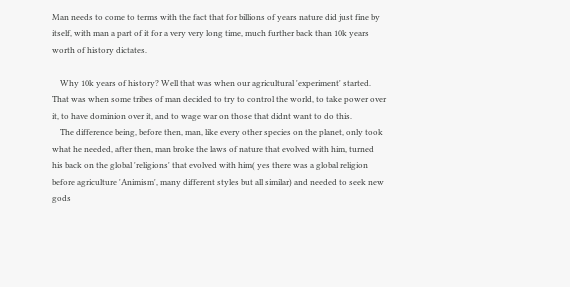Man needs to come to terms with the fact that for billions of years nature did just fine by itself, with man a part of it for a very very long time, much further back than 10k years worth of history dictates.

    Why 10k years of history? Well that was when our agricultural 'experiment' started. That was when some tribes of man decided to try to control the world, to take power over it, to have dominion over it, and to wage war on those that didnt want to do this.
    The difference being, before then, man, like every other species on the planet, only took what he needed, after then, man broke the laws of nature that evolved with him, turned his back on the global 'religions' that evolved with him( yes there was a global religion before agriculture 'Animism', many different styles but all similar) and needed to seek new gods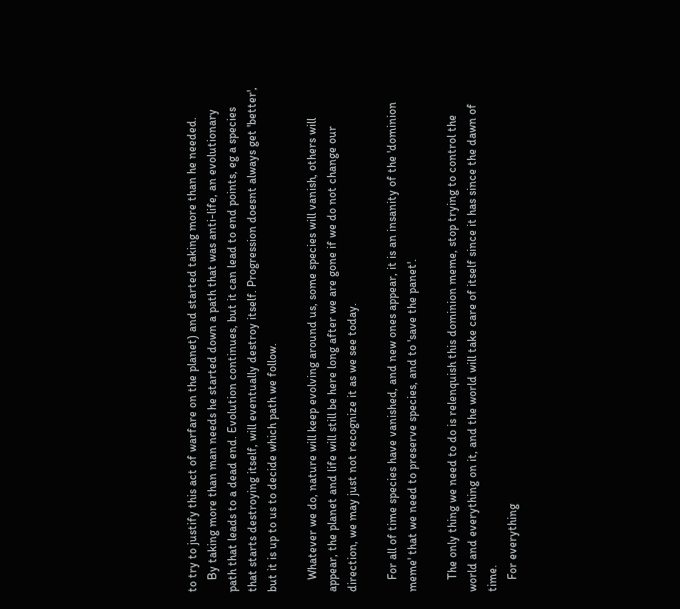to try to justify this act of warfare on the planet) and started taking more than he needed.
    By taking more than man needs he started down a path that was anti-life, an evolutionary path that leads to a dead end. Evolution continues, but it can lead to end points, eg a species that starts destroying itself, will eventually destroy itself. Progression doesnt always get 'better', but it is up to us to decide which path we follow.

    Whatever we do, nature will keep evolving around us, some species will vanish, others will appear, the planet and life will still be here long after we are gone if we do not change our direction, we may just not recognize it as we see today.

    For all of time species have vanished, and new ones appear, it is an insanity of the 'dominion meme' that we need to preserve species, and to 'save the panet'.

    The only thing we need to do is relenquish this dominion meme, stop trying to control the world and everything on it, and the world will take care of itself since it has since the dawn of time.
    For everything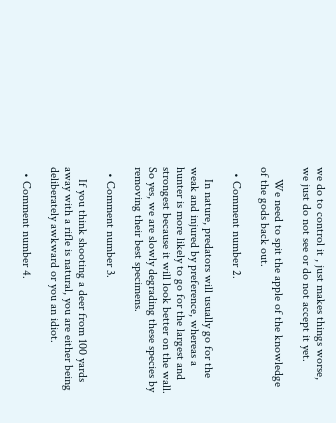we do to control it , just makes things worse, we just do not see or do not accept it yet.

    We need to spit the apple of the knowledge of the gods back out.

  • Comment number 2.

    In nature, predators will usually go for the weak and injured by preference, whereas a hunter is more likely to go for the largest and strongest because it will look better on the wall. So yes, we are slowly degrading these species by removing their best specimens.

  • Comment number 3.

    If you think shooting a deer from 100 yards away with a rifle is natural, you are either being deliberately awkward or you an idiot.

  • Comment number 4.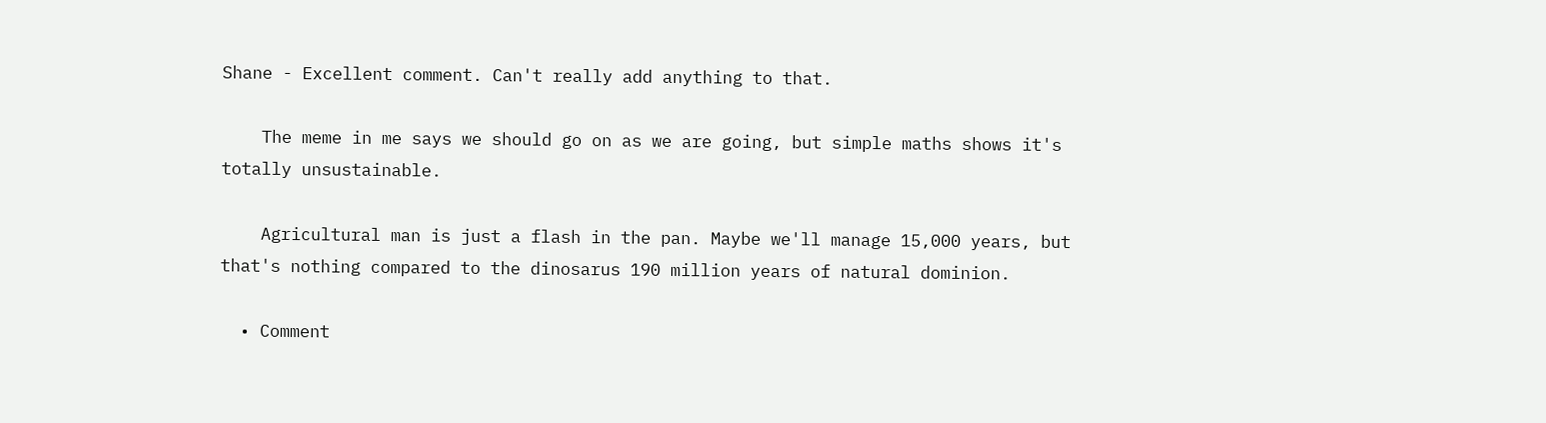Shane - Excellent comment. Can't really add anything to that.

    The meme in me says we should go on as we are going, but simple maths shows it's totally unsustainable.

    Agricultural man is just a flash in the pan. Maybe we'll manage 15,000 years, but that's nothing compared to the dinosarus 190 million years of natural dominion.

  • Comment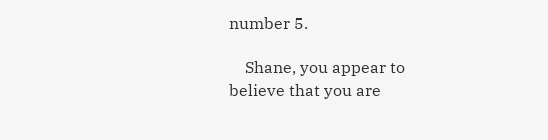number 5.

    Shane, you appear to believe that you are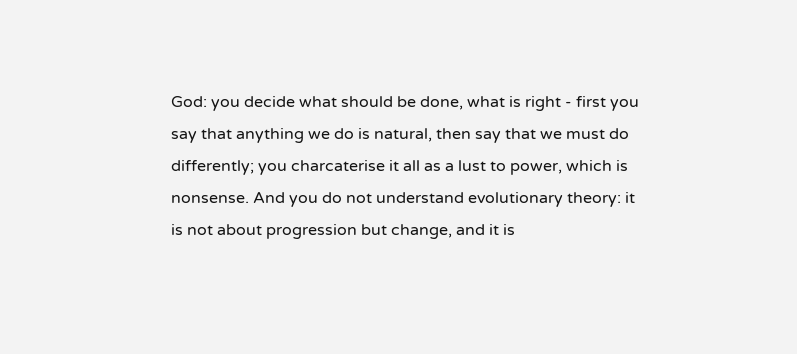God: you decide what should be done, what is right - first you say that anything we do is natural, then say that we must do differently; you charcaterise it all as a lust to power, which is nonsense. And you do not understand evolutionary theory: it is not about progression but change, and it is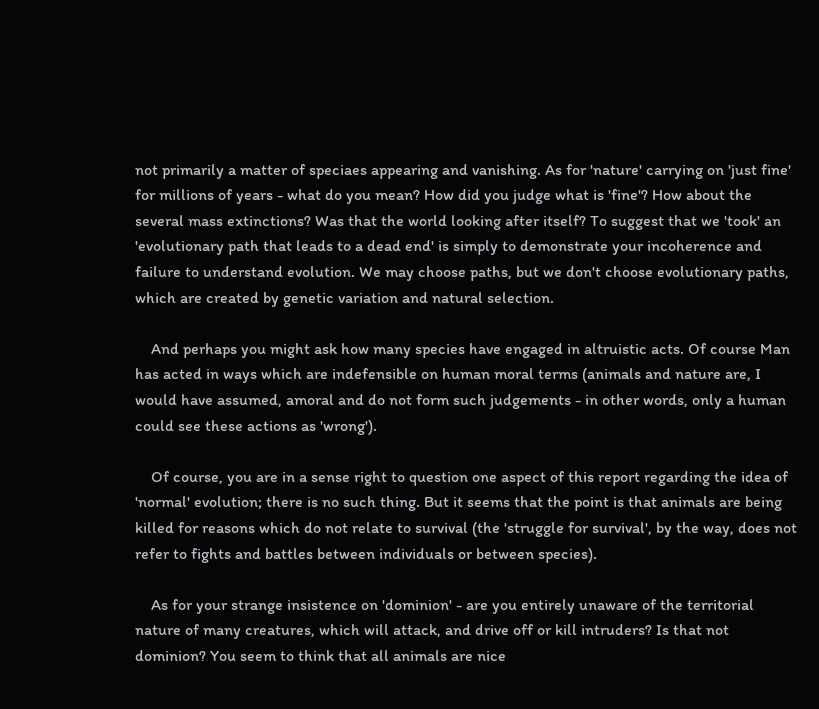not primarily a matter of speciaes appearing and vanishing. As for 'nature' carrying on 'just fine' for millions of years - what do you mean? How did you judge what is 'fine'? How about the several mass extinctions? Was that the world looking after itself? To suggest that we 'took' an 'evolutionary path that leads to a dead end' is simply to demonstrate your incoherence and failure to understand evolution. We may choose paths, but we don't choose evolutionary paths, which are created by genetic variation and natural selection.

    And perhaps you might ask how many species have engaged in altruistic acts. Of course Man has acted in ways which are indefensible on human moral terms (animals and nature are, I would have assumed, amoral and do not form such judgements - in other words, only a human could see these actions as 'wrong').

    Of course, you are in a sense right to question one aspect of this report regarding the idea of 'normal' evolution; there is no such thing. But it seems that the point is that animals are being killed for reasons which do not relate to survival (the 'struggle for survival', by the way, does not refer to fights and battles between individuals or between species).

    As for your strange insistence on 'dominion' - are you entirely unaware of the territorial nature of many creatures, which will attack, and drive off or kill intruders? Is that not dominion? You seem to think that all animals are nice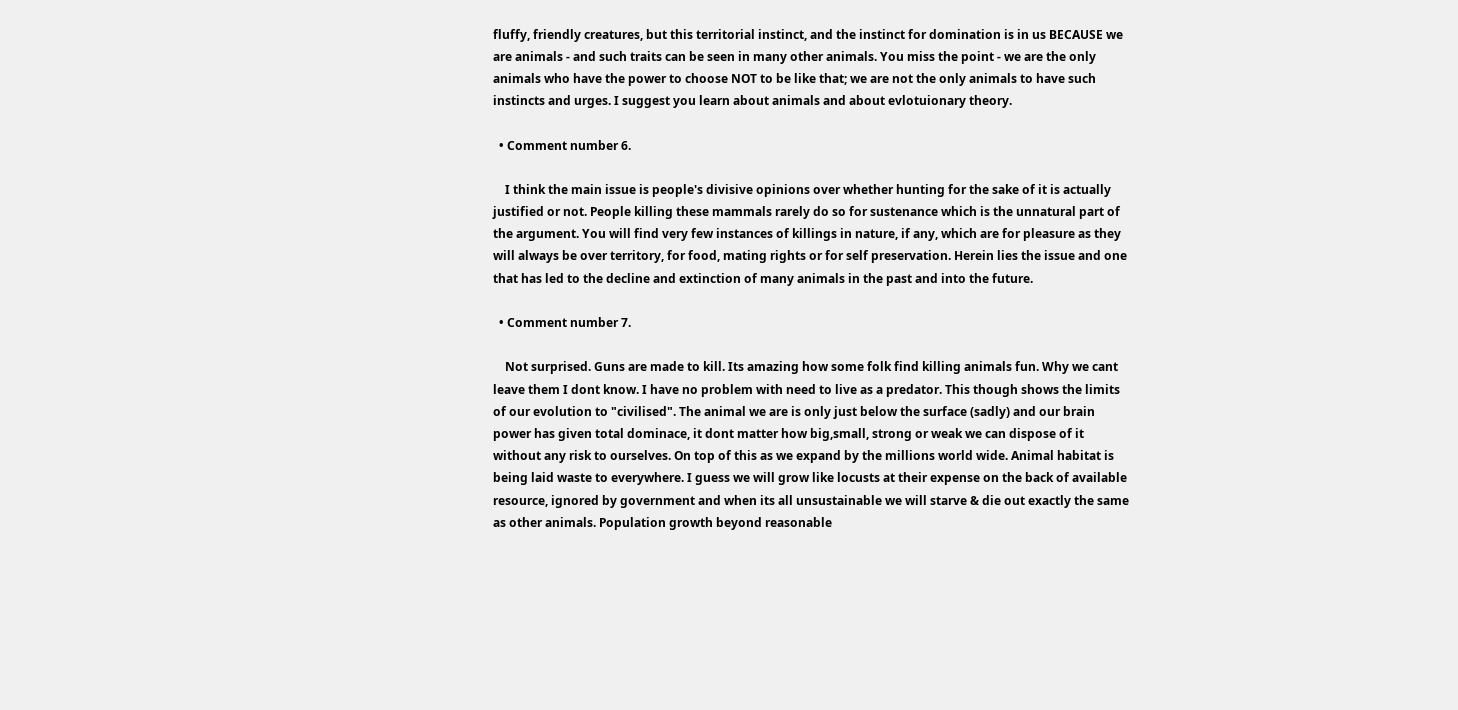fluffy, friendly creatures, but this territorial instinct, and the instinct for domination is in us BECAUSE we are animals - and such traits can be seen in many other animals. You miss the point - we are the only animals who have the power to choose NOT to be like that; we are not the only animals to have such instincts and urges. I suggest you learn about animals and about evlotuionary theory.

  • Comment number 6.

    I think the main issue is people's divisive opinions over whether hunting for the sake of it is actually justified or not. People killing these mammals rarely do so for sustenance which is the unnatural part of the argument. You will find very few instances of killings in nature, if any, which are for pleasure as they will always be over territory, for food, mating rights or for self preservation. Herein lies the issue and one that has led to the decline and extinction of many animals in the past and into the future.

  • Comment number 7.

    Not surprised. Guns are made to kill. Its amazing how some folk find killing animals fun. Why we cant leave them I dont know. I have no problem with need to live as a predator. This though shows the limits of our evolution to "civilised". The animal we are is only just below the surface (sadly) and our brain power has given total dominace, it dont matter how big,small, strong or weak we can dispose of it without any risk to ourselves. On top of this as we expand by the millions world wide. Animal habitat is being laid waste to everywhere. I guess we will grow like locusts at their expense on the back of available resource, ignored by government and when its all unsustainable we will starve & die out exactly the same as other animals. Population growth beyond reasonable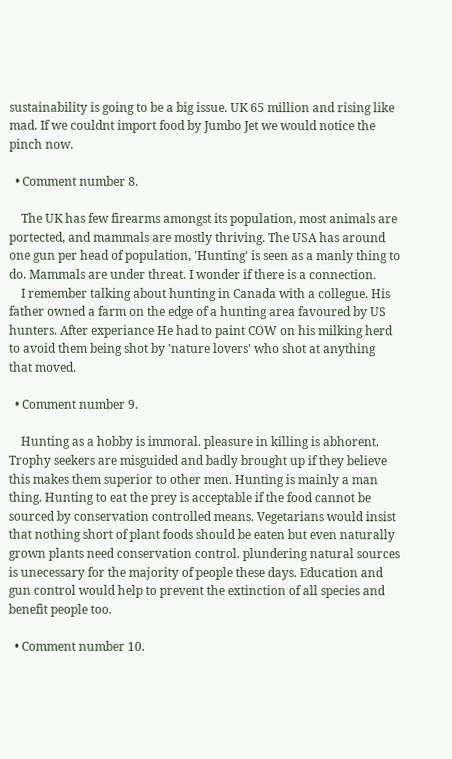sustainability is going to be a big issue. UK 65 million and rising like mad. If we couldnt import food by Jumbo Jet we would notice the pinch now.

  • Comment number 8.

    The UK has few firearms amongst its population, most animals are portected, and mammals are mostly thriving. The USA has around one gun per head of population, 'Hunting' is seen as a manly thing to do. Mammals are under threat. I wonder if there is a connection.
    I remember talking about hunting in Canada with a collegue. His father owned a farm on the edge of a hunting area favoured by US hunters. After experiance He had to paint COW on his milking herd to avoid them being shot by 'nature lovers' who shot at anything that moved.

  • Comment number 9.

    Hunting as a hobby is immoral. pleasure in killing is abhorent. Trophy seekers are misguided and badly brought up if they believe this makes them superior to other men. Hunting is mainly a man thing. Hunting to eat the prey is acceptable if the food cannot be sourced by conservation controlled means. Vegetarians would insist that nothing short of plant foods should be eaten but even naturally grown plants need conservation control. plundering natural sources is unecessary for the majority of people these days. Education and gun control would help to prevent the extinction of all species and benefit people too.

  • Comment number 10.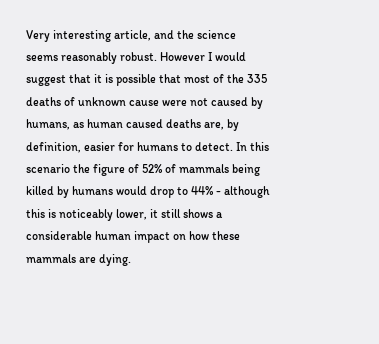Very interesting article, and the science seems reasonably robust. However I would suggest that it is possible that most of the 335 deaths of unknown cause were not caused by humans, as human caused deaths are, by definition, easier for humans to detect. In this scenario the figure of 52% of mammals being killed by humans would drop to 44% - although this is noticeably lower, it still shows a considerable human impact on how these mammals are dying.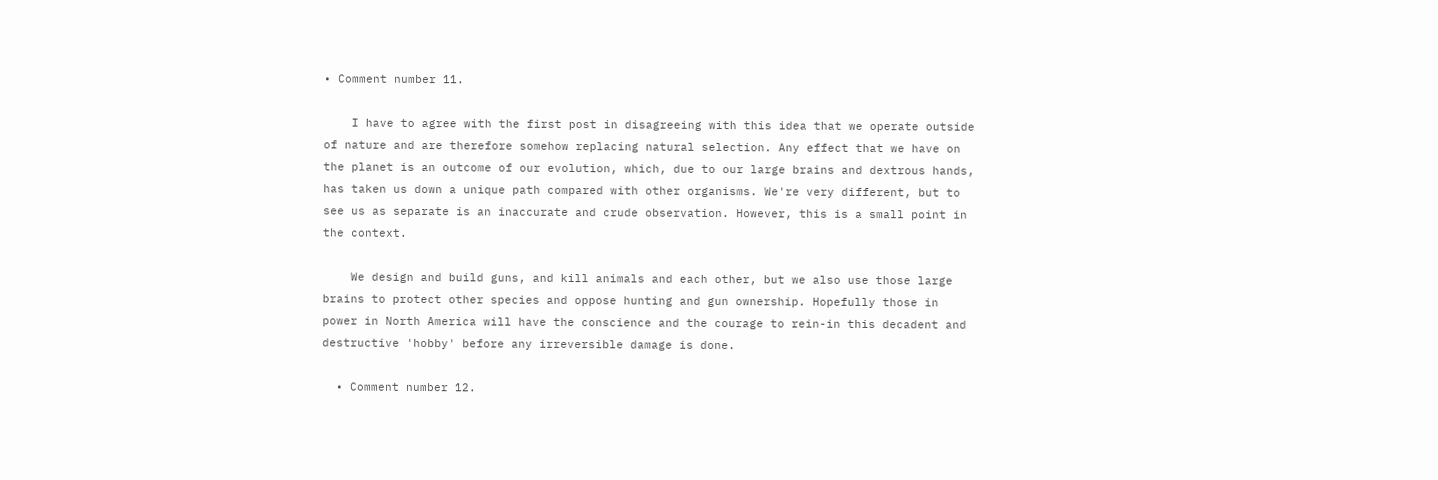• Comment number 11.

    I have to agree with the first post in disagreeing with this idea that we operate outside of nature and are therefore somehow replacing natural selection. Any effect that we have on the planet is an outcome of our evolution, which, due to our large brains and dextrous hands, has taken us down a unique path compared with other organisms. We're very different, but to see us as separate is an inaccurate and crude observation. However, this is a small point in the context.

    We design and build guns, and kill animals and each other, but we also use those large brains to protect other species and oppose hunting and gun ownership. Hopefully those in power in North America will have the conscience and the courage to rein-in this decadent and destructive 'hobby' before any irreversible damage is done.

  • Comment number 12.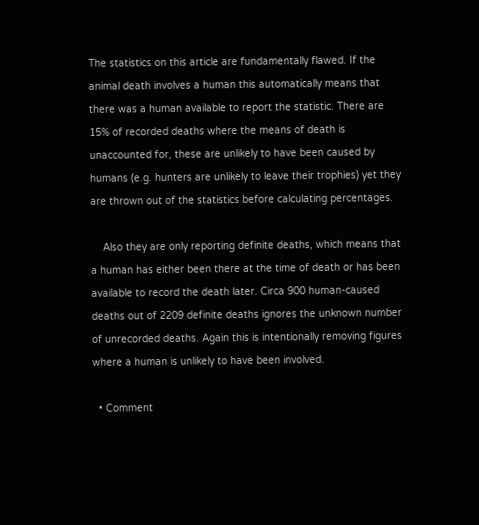The statistics on this article are fundamentally flawed. If the animal death involves a human this automatically means that there was a human available to report the statistic. There are 15% of recorded deaths where the means of death is unaccounted for, these are unlikely to have been caused by humans (e.g. hunters are unlikely to leave their trophies) yet they are thrown out of the statistics before calculating percentages.

    Also they are only reporting definite deaths, which means that a human has either been there at the time of death or has been available to record the death later. Circa 900 human-caused deaths out of 2209 definite deaths ignores the unknown number of unrecorded deaths. Again this is intentionally removing figures where a human is unlikely to have been involved.

  • Comment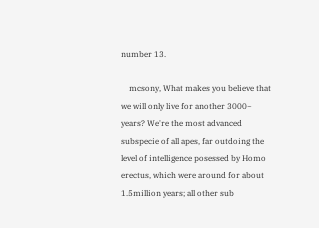number 13.

    mcsony, What makes you believe that we will only live for another 3000~ years? We're the most advanced subspecie of all apes, far outdoing the level of intelligence posessed by Homo erectus, which were around for about 1.5million years; all other sub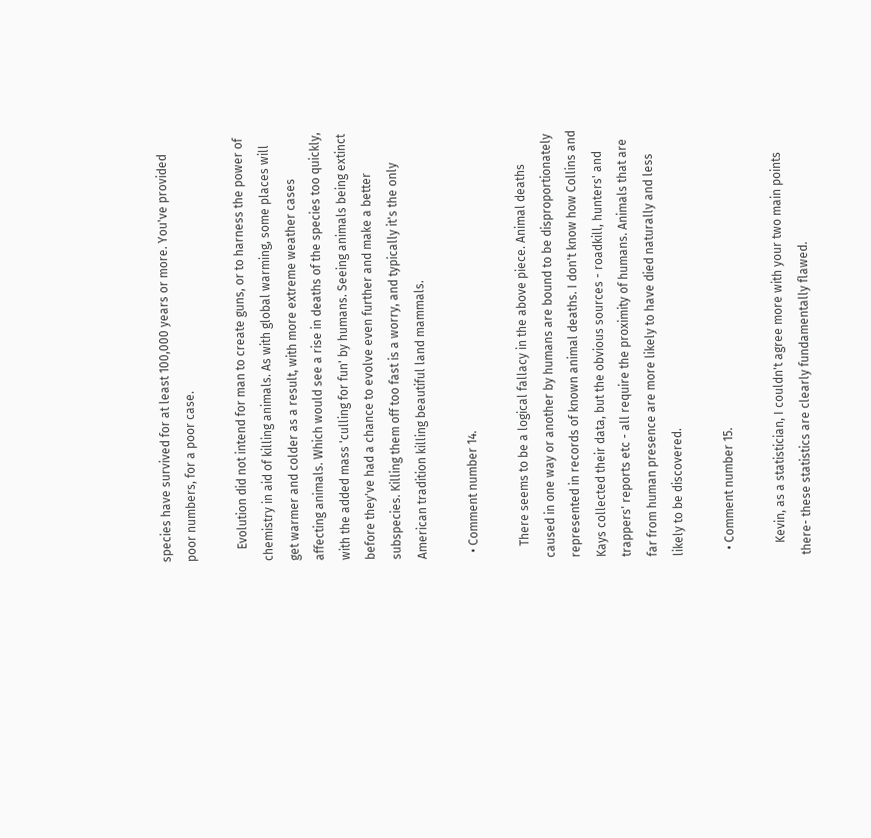species have survived for at least 100,000 years or more. You've provided poor numbers, for a poor case.

    Evolution did not intend for man to create guns, or to harness the power of chemistry in aid of killing animals. As with global warming, some places will get warmer and colder as a result, with more extreme weather cases affecting animals. Which would see a rise in deaths of the species too quickly, with the added mass 'culling for fun' by humans. Seeing animals being extinct before they've had a chance to evolve even further and make a better subspecies. Killing them off too fast is a worry, and typically it's the only American tradition killing beautiful land mammals.

  • Comment number 14.

    There seems to be a logical fallacy in the above piece. Animal deaths caused in one way or another by humans are bound to be disproportionately represented in records of known animal deaths. I don't know how Collins and Kays collected their data, but the obvious sources - roadkill, hunters' and trappers' reports etc - all require the proximity of humans. Animals that are far from human presence are more likely to have died naturally and less likely to be discovered.

  • Comment number 15.

    Kevin, as a statistician, I couldn't agree more with your two main points there- these statistics are clearly fundamentally flawed.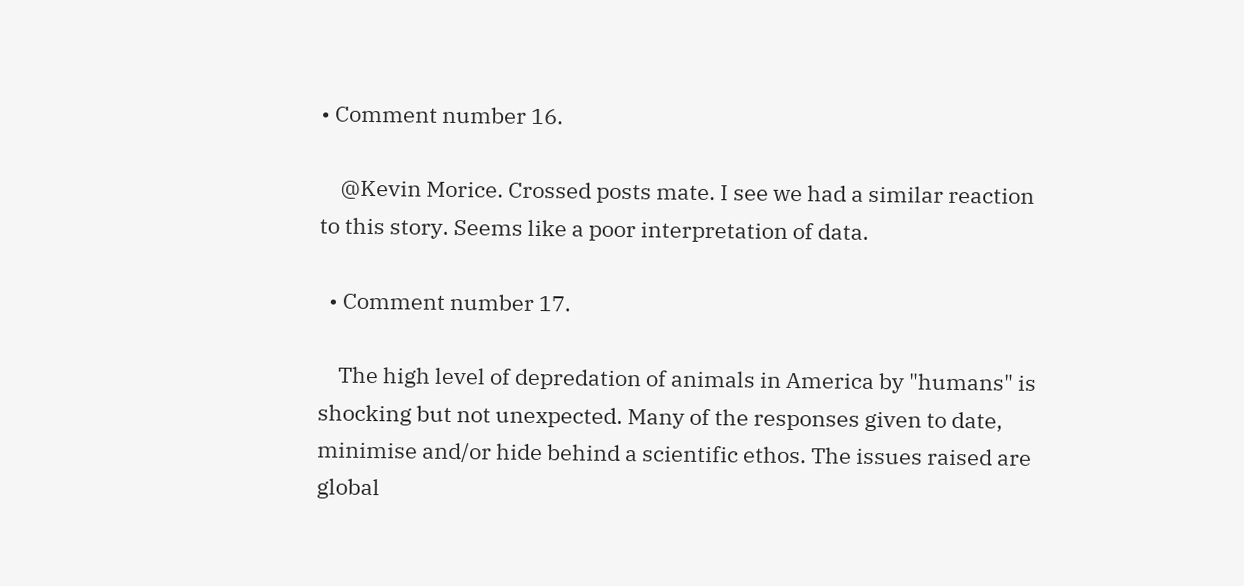• Comment number 16.

    @Kevin Morice. Crossed posts mate. I see we had a similar reaction to this story. Seems like a poor interpretation of data.

  • Comment number 17.

    The high level of depredation of animals in America by "humans" is shocking but not unexpected. Many of the responses given to date, minimise and/or hide behind a scientific ethos. The issues raised are global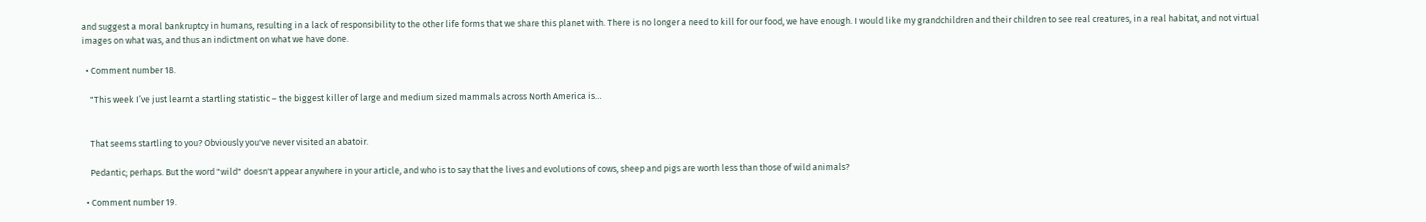and suggest a moral bankruptcy in humans, resulting in a lack of responsibility to the other life forms that we share this planet with. There is no longer a need to kill for our food, we have enough. I would like my grandchildren and their children to see real creatures, in a real habitat, and not virtual images on what was, and thus an indictment on what we have done.

  • Comment number 18.

    "This week I’ve just learnt a startling statistic – the biggest killer of large and medium sized mammals across North America is…


    That seems startling to you? Obviously you've never visited an abatoir.

    Pedantic; perhaps. But the word "wild" doesn't appear anywhere in your article, and who is to say that the lives and evolutions of cows, sheep and pigs are worth less than those of wild animals?

  • Comment number 19.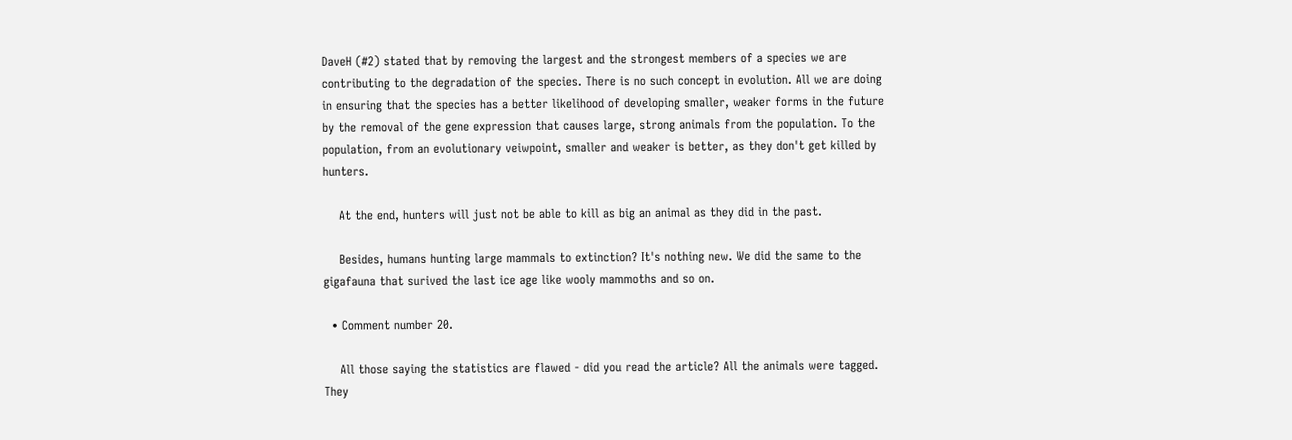DaveH (#2) stated that by removing the largest and the strongest members of a species we are contributing to the degradation of the species. There is no such concept in evolution. All we are doing in ensuring that the species has a better likelihood of developing smaller, weaker forms in the future by the removal of the gene expression that causes large, strong animals from the population. To the population, from an evolutionary veiwpoint, smaller and weaker is better, as they don't get killed by hunters.

    At the end, hunters will just not be able to kill as big an animal as they did in the past.

    Besides, humans hunting large mammals to extinction? It's nothing new. We did the same to the gigafauna that surived the last ice age like wooly mammoths and so on.

  • Comment number 20.

    All those saying the statistics are flawed - did you read the article? All the animals were tagged. They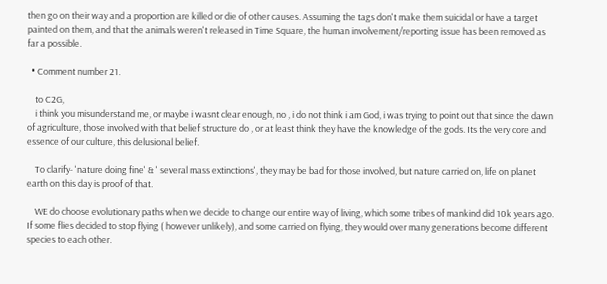then go on their way and a proportion are killed or die of other causes. Assuming the tags don't make them suicidal or have a target painted on them, and that the animals weren't released in Time Square, the human involvement/reporting issue has been removed as far a possible.

  • Comment number 21.

    to C2G,
    i think you misunderstand me, or maybe i wasnt clear enough, no , i do not think i am God, i was trying to point out that since the dawn of agriculture, those involved with that belief structure do , or at least think they have the knowledge of the gods. Its the very core and essence of our culture, this delusional belief.

    To clarify- 'nature doing fine' & ' several mass extinctions', they may be bad for those involved, but nature carried on, life on planet earth on this day is proof of that.

    WE do choose evolutionary paths when we decide to change our entire way of living, which some tribes of mankind did 10k years ago. If some flies decided to stop flying ( however unlikely), and some carried on flying, they would over many generations become different species to each other.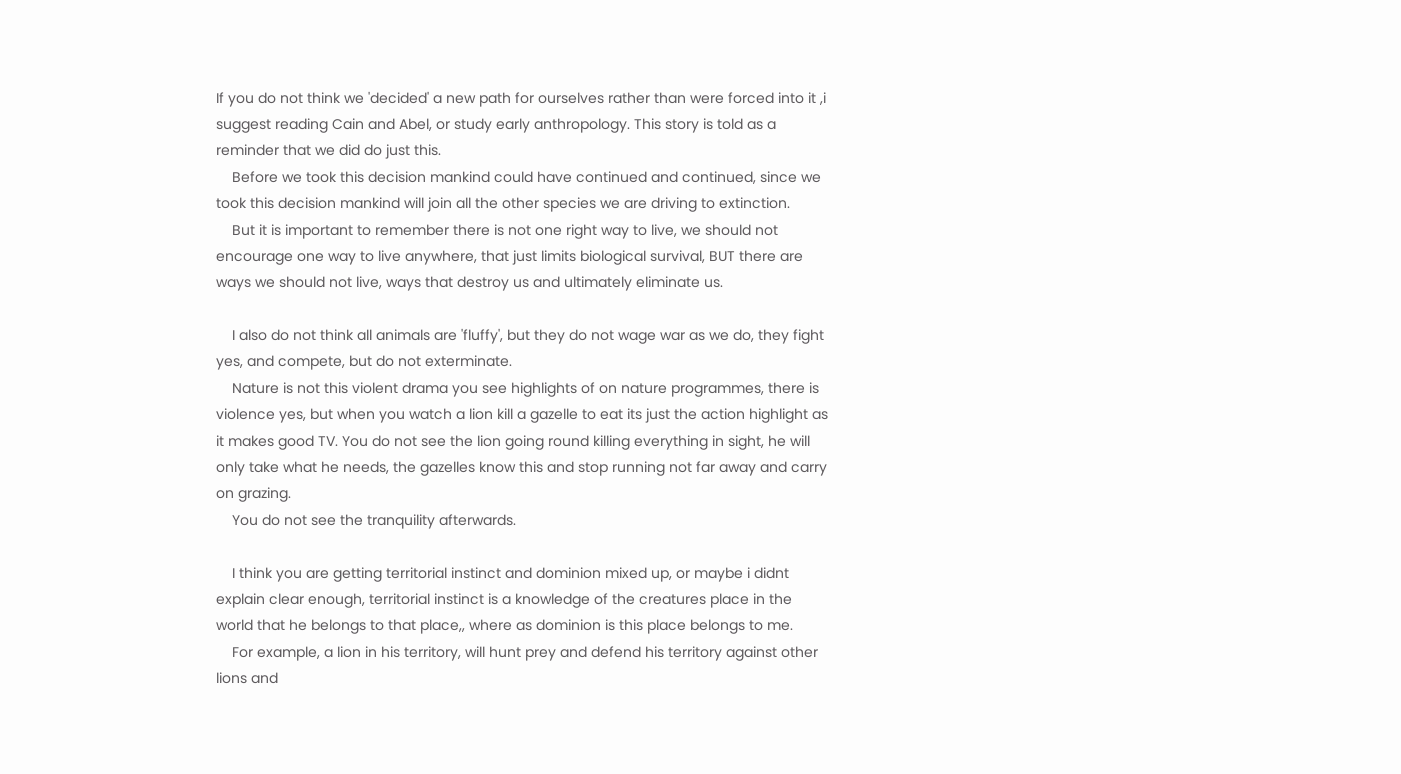If you do not think we 'decided' a new path for ourselves rather than were forced into it ,i suggest reading Cain and Abel, or study early anthropology. This story is told as a reminder that we did do just this.
    Before we took this decision mankind could have continued and continued, since we took this decision mankind will join all the other species we are driving to extinction.
    But it is important to remember there is not one right way to live, we should not encourage one way to live anywhere, that just limits biological survival, BUT there are ways we should not live, ways that destroy us and ultimately eliminate us.

    I also do not think all animals are 'fluffy', but they do not wage war as we do, they fight yes, and compete, but do not exterminate.
    Nature is not this violent drama you see highlights of on nature programmes, there is violence yes, but when you watch a lion kill a gazelle to eat its just the action highlight as it makes good TV. You do not see the lion going round killing everything in sight, he will only take what he needs, the gazelles know this and stop running not far away and carry on grazing.
    You do not see the tranquility afterwards.

    I think you are getting territorial instinct and dominion mixed up, or maybe i didnt explain clear enough, territorial instinct is a knowledge of the creatures place in the world that he belongs to that place,, where as dominion is this place belongs to me.
    For example, a lion in his territory, will hunt prey and defend his territory against other lions and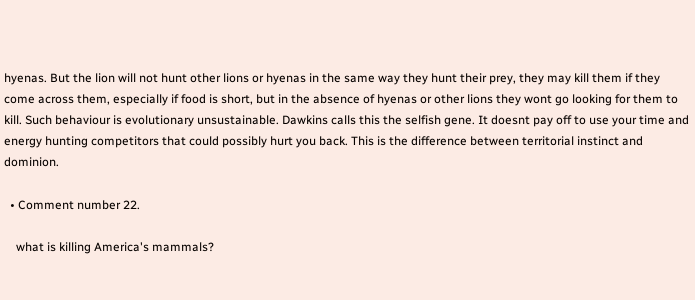hyenas. But the lion will not hunt other lions or hyenas in the same way they hunt their prey, they may kill them if they come across them, especially if food is short, but in the absence of hyenas or other lions they wont go looking for them to kill. Such behaviour is evolutionary unsustainable. Dawkins calls this the selfish gene. It doesnt pay off to use your time and energy hunting competitors that could possibly hurt you back. This is the difference between territorial instinct and dominion.

  • Comment number 22.

    what is killing America's mammals?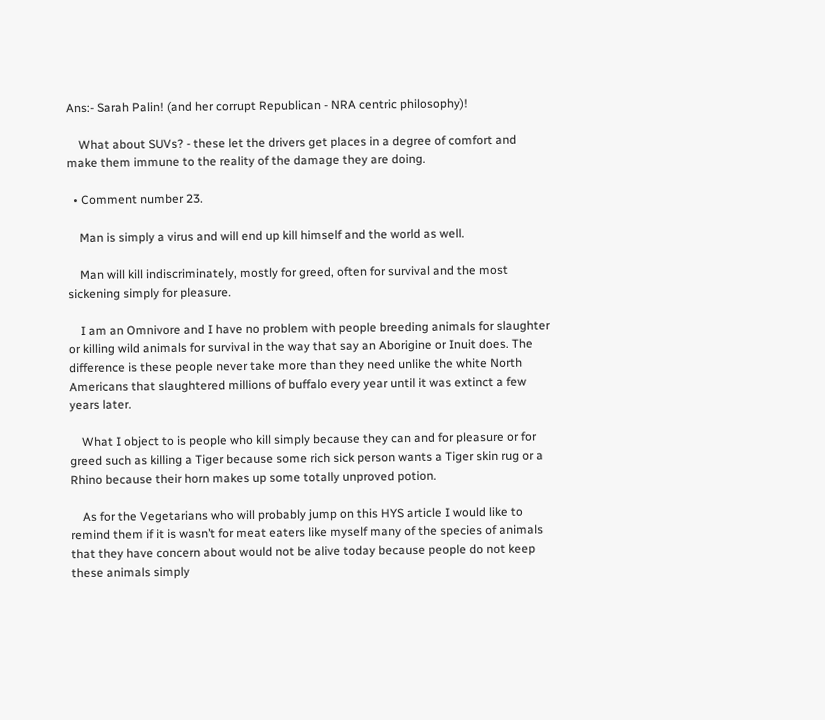Ans:- Sarah Palin! (and her corrupt Republican - NRA centric philosophy)!

    What about SUVs? - these let the drivers get places in a degree of comfort and make them immune to the reality of the damage they are doing.

  • Comment number 23.

    Man is simply a virus and will end up kill himself and the world as well.

    Man will kill indiscriminately, mostly for greed, often for survival and the most sickening simply for pleasure.

    I am an Omnivore and I have no problem with people breeding animals for slaughter or killing wild animals for survival in the way that say an Aborigine or Inuit does. The difference is these people never take more than they need unlike the white North Americans that slaughtered millions of buffalo every year until it was extinct a few years later.

    What I object to is people who kill simply because they can and for pleasure or for greed such as killing a Tiger because some rich sick person wants a Tiger skin rug or a Rhino because their horn makes up some totally unproved potion.

    As for the Vegetarians who will probably jump on this HYS article I would like to remind them if it is wasn’t for meat eaters like myself many of the species of animals that they have concern about would not be alive today because people do not keep these animals simply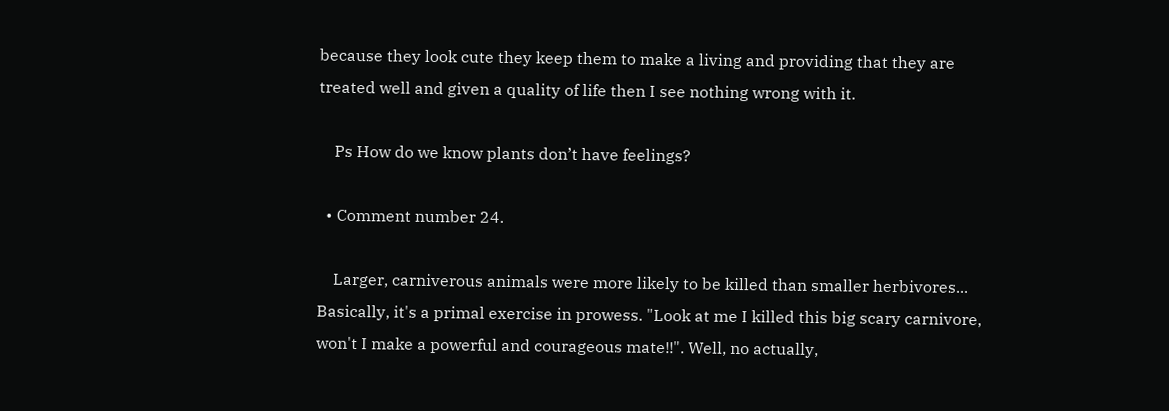because they look cute they keep them to make a living and providing that they are treated well and given a quality of life then I see nothing wrong with it.

    Ps How do we know plants don’t have feelings?

  • Comment number 24.

    Larger, carniverous animals were more likely to be killed than smaller herbivores... Basically, it's a primal exercise in prowess. "Look at me I killed this big scary carnivore, won't I make a powerful and courageous mate!!". Well, no actually,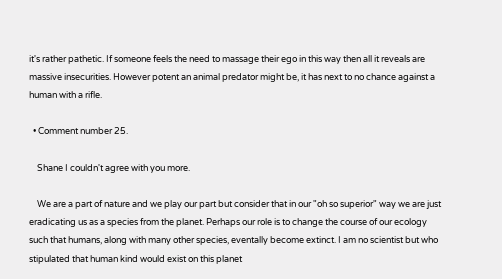it's rather pathetic. If someone feels the need to massage their ego in this way then all it reveals are massive insecurities. However potent an animal predator might be, it has next to no chance against a human with a rifle.

  • Comment number 25.

    Shane I couldn't agree with you more.

    We are a part of nature and we play our part but consider that in our "oh so superior" way we are just eradicating us as a species from the planet. Perhaps our role is to change the course of our ecology such that humans, along with many other species, eventally become extinct. I am no scientist but who stipulated that human kind would exist on this planet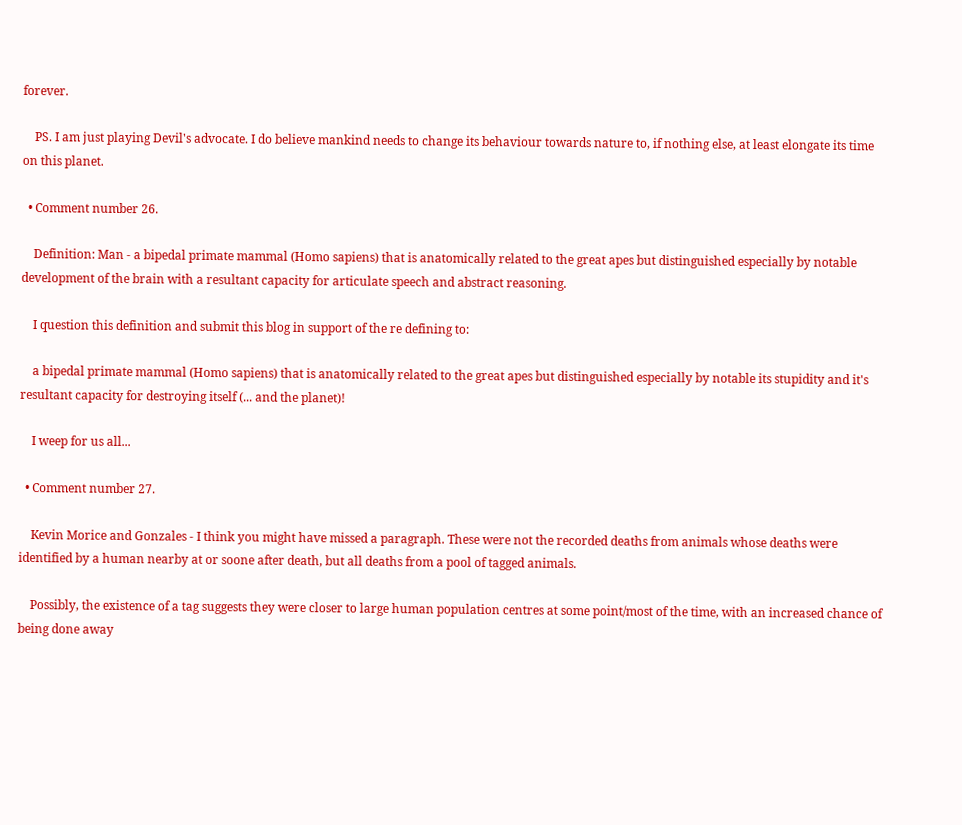forever.

    PS. I am just playing Devil's advocate. I do believe mankind needs to change its behaviour towards nature to, if nothing else, at least elongate its time on this planet.

  • Comment number 26.

    Definition: Man - a bipedal primate mammal (Homo sapiens) that is anatomically related to the great apes but distinguished especially by notable development of the brain with a resultant capacity for articulate speech and abstract reasoning.

    I question this definition and submit this blog in support of the re defining to:

    a bipedal primate mammal (Homo sapiens) that is anatomically related to the great apes but distinguished especially by notable its stupidity and it's resultant capacity for destroying itself (... and the planet)!

    I weep for us all...

  • Comment number 27.

    Kevin Morice and Gonzales - I think you might have missed a paragraph. These were not the recorded deaths from animals whose deaths were identified by a human nearby at or soone after death, but all deaths from a pool of tagged animals.

    Possibly, the existence of a tag suggests they were closer to large human population centres at some point/most of the time, with an increased chance of being done away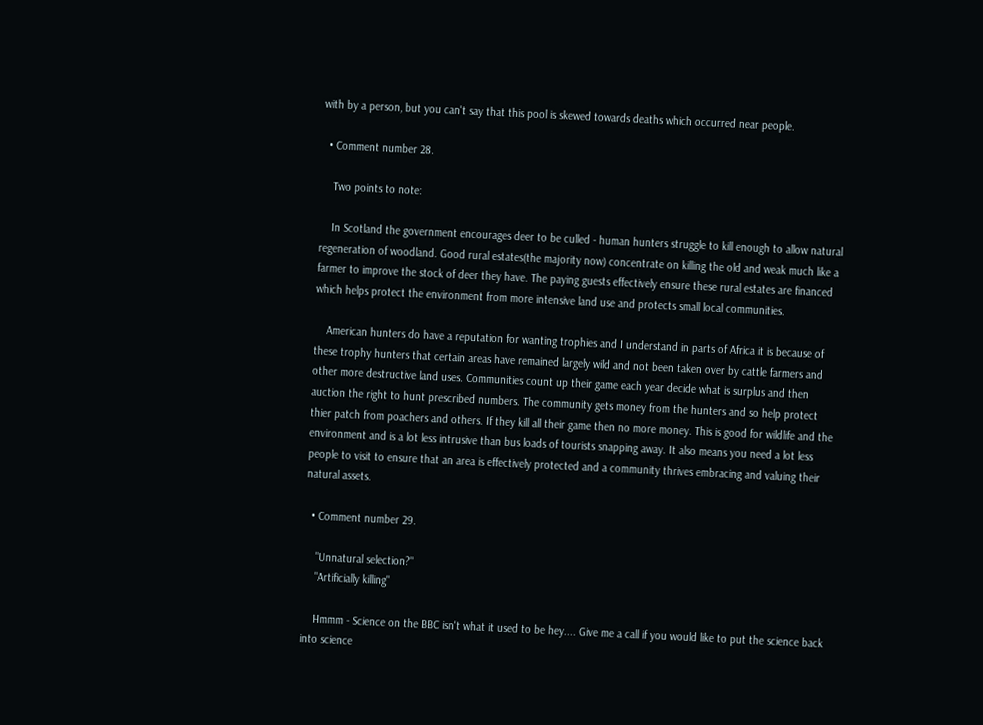with by a person, but you can't say that this pool is skewed towards deaths which occurred near people.

  • Comment number 28.

    Two points to note:

    In Scotland the government encourages deer to be culled - human hunters struggle to kill enough to allow natural regeneration of woodland. Good rural estates(the majority now) concentrate on killing the old and weak much like a farmer to improve the stock of deer they have. The paying guests effectively ensure these rural estates are financed which helps protect the environment from more intensive land use and protects small local communities.

    American hunters do have a reputation for wanting trophies and I understand in parts of Africa it is because of these trophy hunters that certain areas have remained largely wild and not been taken over by cattle farmers and other more destructive land uses. Communities count up their game each year decide what is surplus and then auction the right to hunt prescribed numbers. The community gets money from the hunters and so help protect thier patch from poachers and others. If they kill all their game then no more money. This is good for wildlife and the environment and is a lot less intrusive than bus loads of tourists snapping away. It also means you need a lot less people to visit to ensure that an area is effectively protected and a community thrives embracing and valuing their natural assets.

  • Comment number 29.

    "Unnatural selection?"
    "Artificially killing"

    Hmmm - Science on the BBC isn't what it used to be hey.... Give me a call if you would like to put the science back into science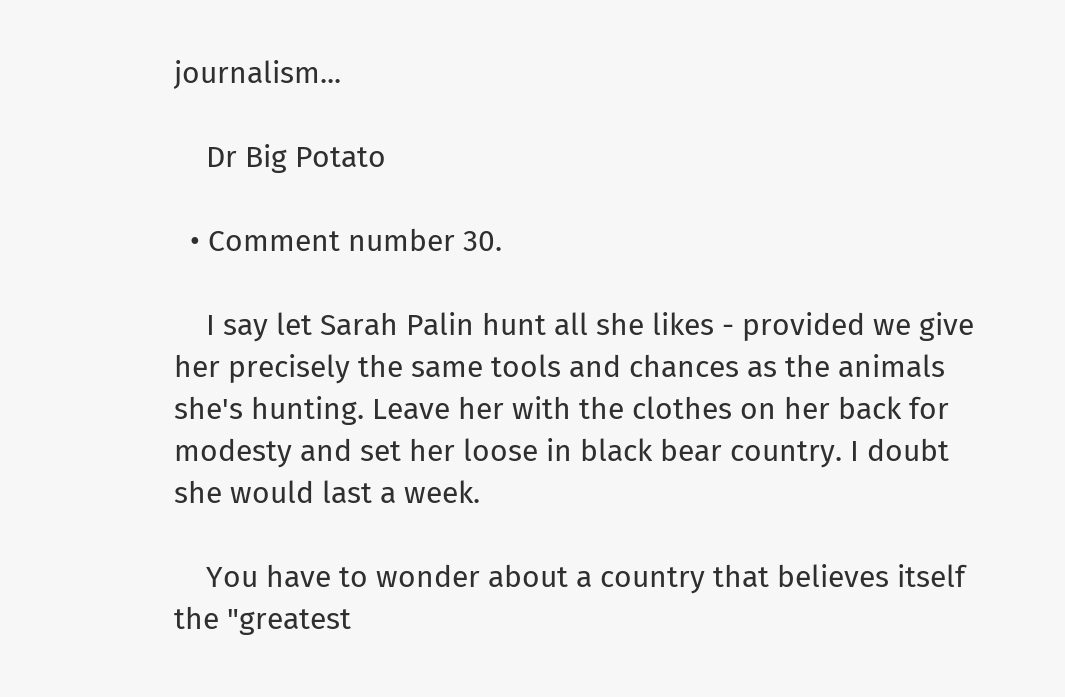journalism...

    Dr Big Potato

  • Comment number 30.

    I say let Sarah Palin hunt all she likes - provided we give her precisely the same tools and chances as the animals she's hunting. Leave her with the clothes on her back for modesty and set her loose in black bear country. I doubt she would last a week.

    You have to wonder about a country that believes itself the "greatest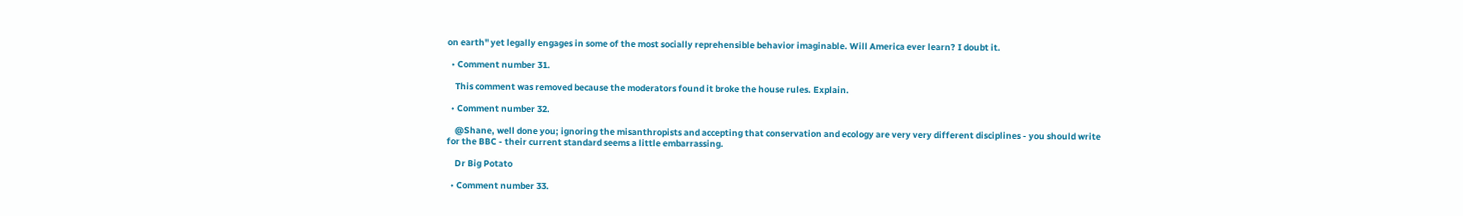on earth" yet legally engages in some of the most socially reprehensible behavior imaginable. Will America ever learn? I doubt it.

  • Comment number 31.

    This comment was removed because the moderators found it broke the house rules. Explain.

  • Comment number 32.

    @Shane, well done you; ignoring the misanthropists and accepting that conservation and ecology are very very different disciplines - you should write for the BBC - their current standard seems a little embarrassing.

    Dr Big Potato

  • Comment number 33.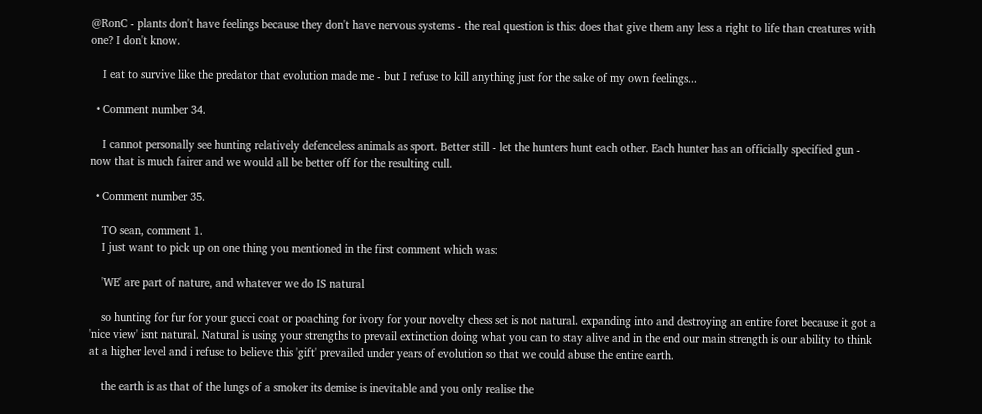@RonC - plants don't have feelings because they don't have nervous systems - the real question is this: does that give them any less a right to life than creatures with one? I don't know.

    I eat to survive like the predator that evolution made me - but I refuse to kill anything just for the sake of my own feelings...

  • Comment number 34.

    I cannot personally see hunting relatively defenceless animals as sport. Better still - let the hunters hunt each other. Each hunter has an officially specified gun - now that is much fairer and we would all be better off for the resulting cull.

  • Comment number 35.

    TO sean, comment 1.
    I just want to pick up on one thing you mentioned in the first comment which was:

    'WE' are part of nature, and whatever we do IS natural

    so hunting for fur for your gucci coat or poaching for ivory for your novelty chess set is not natural. expanding into and destroying an entire foret because it got a 'nice view' isnt natural. Natural is using your strengths to prevail extinction doing what you can to stay alive and in the end our main strength is our ability to think at a higher level and i refuse to believe this 'gift' prevailed under years of evolution so that we could abuse the entire earth.

    the earth is as that of the lungs of a smoker its demise is inevitable and you only realise the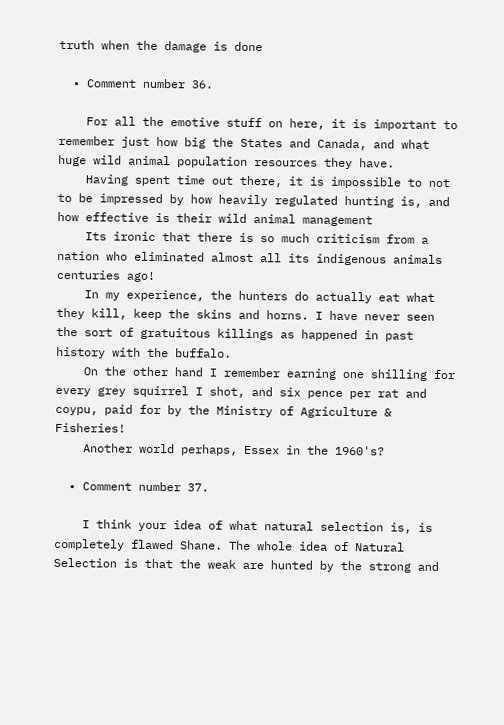truth when the damage is done

  • Comment number 36.

    For all the emotive stuff on here, it is important to remember just how big the States and Canada, and what huge wild animal population resources they have.
    Having spent time out there, it is impossible to not to be impressed by how heavily regulated hunting is, and how effective is their wild animal management
    Its ironic that there is so much criticism from a nation who eliminated almost all its indigenous animals centuries ago!
    In my experience, the hunters do actually eat what they kill, keep the skins and horns. I have never seen the sort of gratuitous killings as happened in past history with the buffalo.
    On the other hand I remember earning one shilling for every grey squirrel I shot, and six pence per rat and coypu, paid for by the Ministry of Agriculture & Fisheries!
    Another world perhaps, Essex in the 1960's?

  • Comment number 37.

    I think your idea of what natural selection is, is completely flawed Shane. The whole idea of Natural Selection is that the weak are hunted by the strong and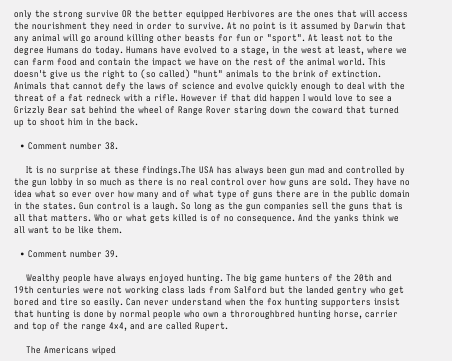only the strong survive OR the better equipped Herbivores are the ones that will access the nourishment they need in order to survive. At no point is it assumed by Darwin that any animal will go around killing other beasts for fun or "sport". At least not to the degree Humans do today. Humans have evolved to a stage, in the west at least, where we can farm food and contain the impact we have on the rest of the animal world. This doesn't give us the right to (so called) "hunt" animals to the brink of extinction. Animals that cannot defy the laws of science and evolve quickly enough to deal with the threat of a fat redneck with a rifle. However if that did happen I would love to see a Grizzly Bear sat behind the wheel of Range Rover staring down the coward that turned up to shoot him in the back.

  • Comment number 38.

    It is no surprise at these findings.The USA has always been gun mad and controlled by the gun lobby in so much as there is no real control over how guns are sold. They have no idea what so ever over how many and of what type of guns there are in the public domain in the states. Gun control is a laugh. So long as the gun companies sell the guns that is all that matters. Who or what gets killed is of no consequence. And the yanks think we all want to be like them.

  • Comment number 39.

    Wealthy people have always enjoyed hunting. The big game hunters of the 20th and 19th centuries were not working class lads from Salford but the landed gentry who get bored and tire so easily. Can never understand when the fox hunting supporters insist that hunting is done by normal people who own a throroughbred hunting horse, carrier and top of the range 4x4, and are called Rupert.

    The Americans wiped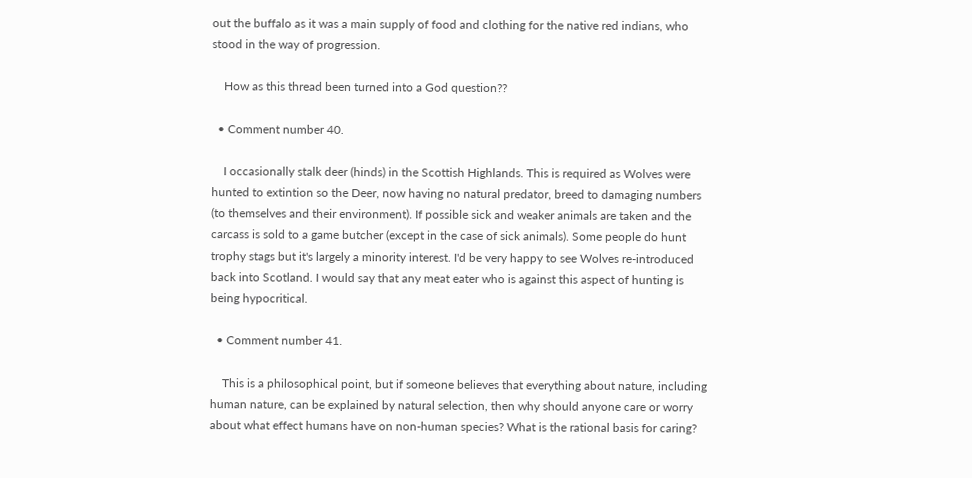out the buffalo as it was a main supply of food and clothing for the native red indians, who stood in the way of progression.

    How as this thread been turned into a God question??

  • Comment number 40.

    I occasionally stalk deer (hinds) in the Scottish Highlands. This is required as Wolves were hunted to extintion so the Deer, now having no natural predator, breed to damaging numbers (to themselves and their environment). If possible sick and weaker animals are taken and the carcass is sold to a game butcher (except in the case of sick animals). Some people do hunt trophy stags but it's largely a minority interest. I'd be very happy to see Wolves re-introduced back into Scotland. I would say that any meat eater who is against this aspect of hunting is being hypocritical.

  • Comment number 41.

    This is a philosophical point, but if someone believes that everything about nature, including human nature, can be explained by natural selection, then why should anyone care or worry about what effect humans have on non-human species? What is the rational basis for caring?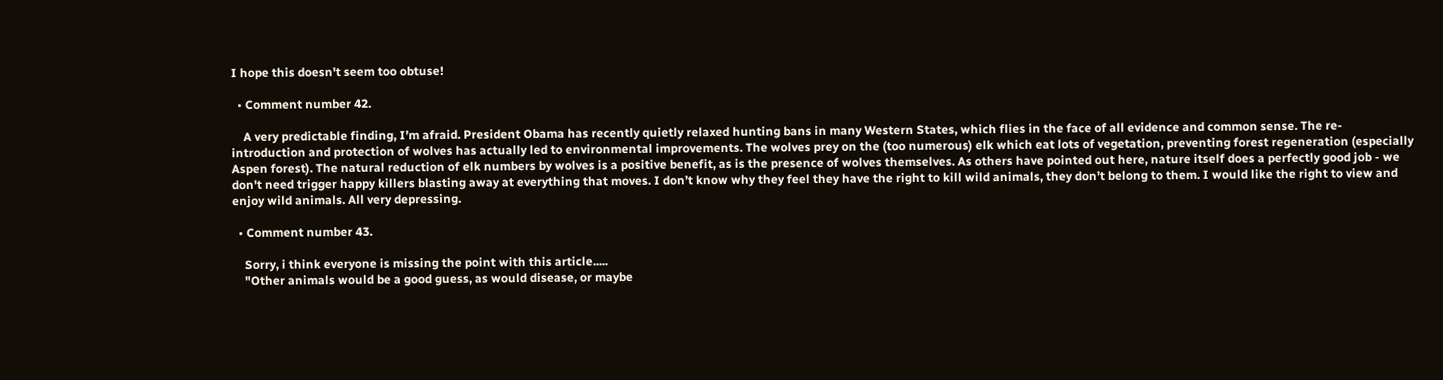I hope this doesn't seem too obtuse!

  • Comment number 42.

    A very predictable finding, I’m afraid. President Obama has recently quietly relaxed hunting bans in many Western States, which flies in the face of all evidence and common sense. The re-introduction and protection of wolves has actually led to environmental improvements. The wolves prey on the (too numerous) elk which eat lots of vegetation, preventing forest regeneration (especially Aspen forest). The natural reduction of elk numbers by wolves is a positive benefit, as is the presence of wolves themselves. As others have pointed out here, nature itself does a perfectly good job - we don't need trigger happy killers blasting away at everything that moves. I don’t know why they feel they have the right to kill wild animals, they don’t belong to them. I would like the right to view and enjoy wild animals. All very depressing.

  • Comment number 43.

    Sorry, i think everyone is missing the point with this article.....
    "Other animals would be a good guess, as would disease, or maybe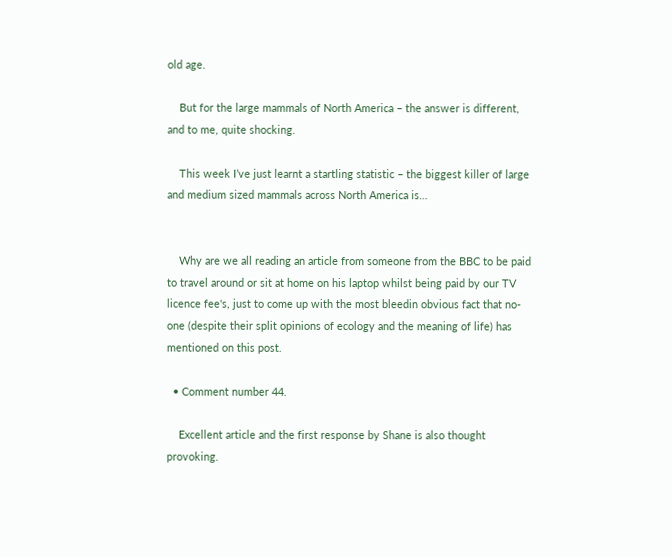old age.

    But for the large mammals of North America – the answer is different, and to me, quite shocking.

    This week I’ve just learnt a startling statistic – the biggest killer of large and medium sized mammals across North America is…


    Why are we all reading an article from someone from the BBC to be paid to travel around or sit at home on his laptop whilst being paid by our TV licence fee's, just to come up with the most bleedin obvious fact that no-one (despite their split opinions of ecology and the meaning of life) has mentioned on this post.

  • Comment number 44.

    Excellent article and the first response by Shane is also thought provoking.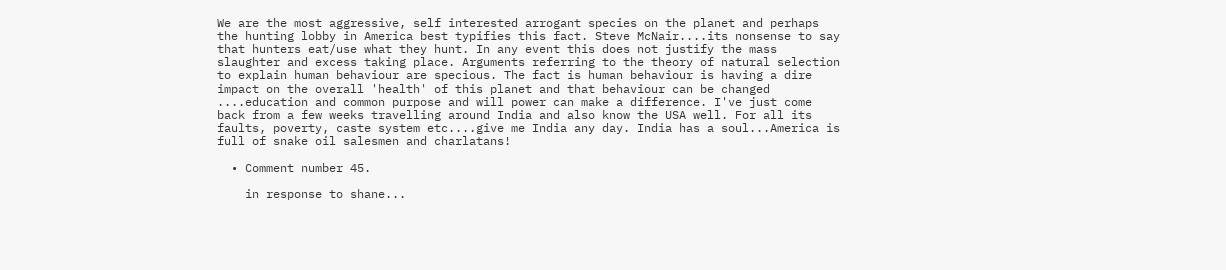We are the most aggressive, self interested arrogant species on the planet and perhaps the hunting lobby in America best typifies this fact. Steve McNair....its nonsense to say that hunters eat/use what they hunt. In any event this does not justify the mass slaughter and excess taking place. Arguments referring to the theory of natural selection to explain human behaviour are specious. The fact is human behaviour is having a dire impact on the overall 'health' of this planet and that behaviour can be changed ....education and common purpose and will power can make a difference. I've just come back from a few weeks travelling around India and also know the USA well. For all its faults, poverty, caste system etc....give me India any day. India has a soul...America is full of snake oil salesmen and charlatans!

  • Comment number 45.

    in response to shane...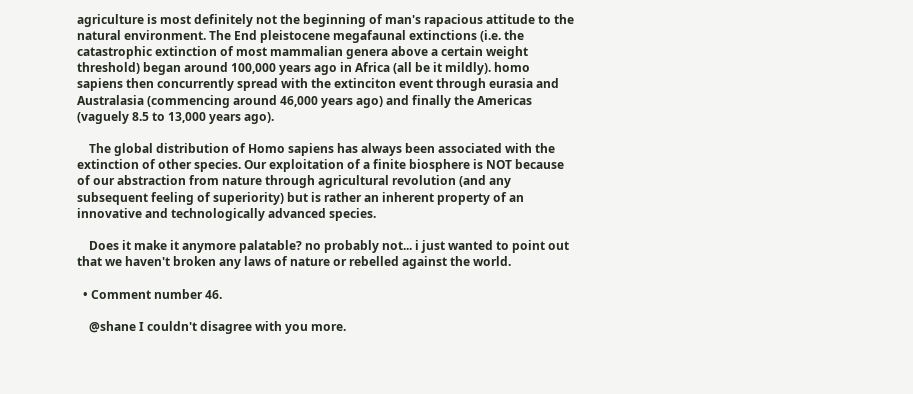agriculture is most definitely not the beginning of man's rapacious attitude to the natural environment. The End pleistocene megafaunal extinctions (i.e. the catastrophic extinction of most mammalian genera above a certain weight threshold) began around 100,000 years ago in Africa (all be it mildly). homo sapiens then concurrently spread with the extinciton event through eurasia and Australasia (commencing around 46,000 years ago) and finally the Americas (vaguely 8.5 to 13,000 years ago).

    The global distribution of Homo sapiens has always been associated with the extinction of other species. Our exploitation of a finite biosphere is NOT because of our abstraction from nature through agricultural revolution (and any subsequent feeling of superiority) but is rather an inherent property of an innovative and technologically advanced species.

    Does it make it anymore palatable? no probably not... i just wanted to point out that we haven't broken any laws of nature or rebelled against the world.

  • Comment number 46.

    @shane I couldn't disagree with you more.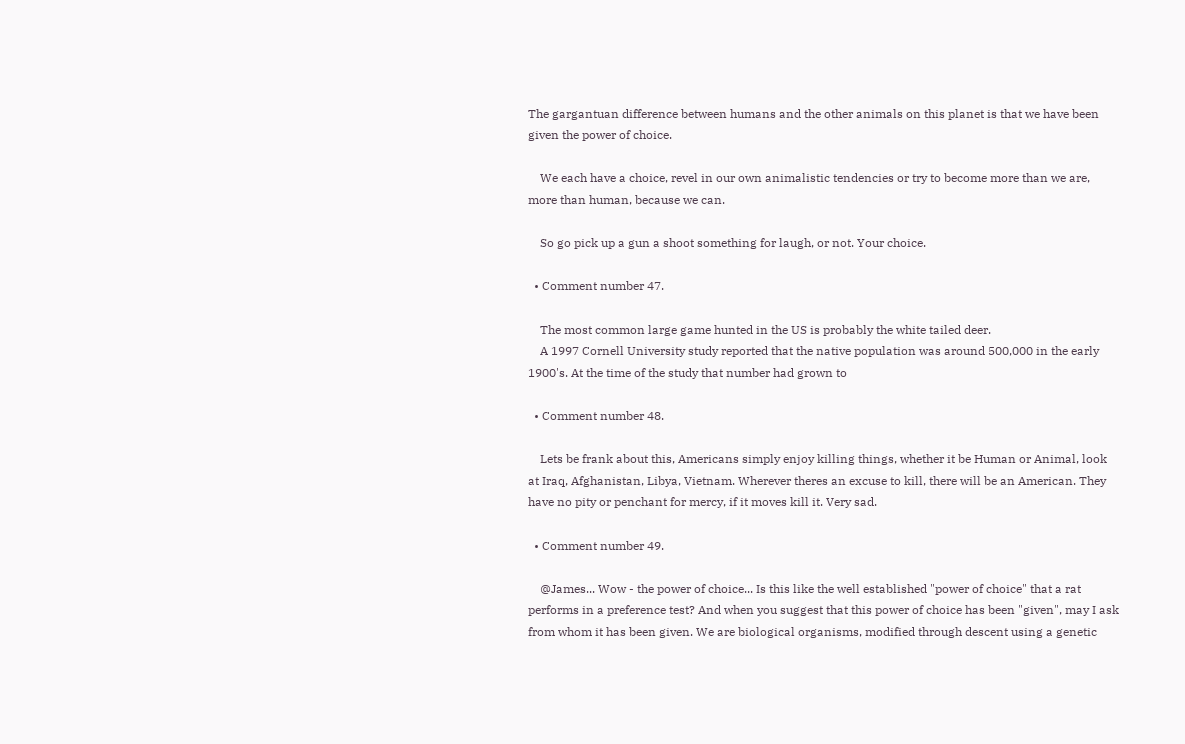The gargantuan difference between humans and the other animals on this planet is that we have been given the power of choice.

    We each have a choice, revel in our own animalistic tendencies or try to become more than we are, more than human, because we can.

    So go pick up a gun a shoot something for laugh, or not. Your choice.

  • Comment number 47.

    The most common large game hunted in the US is probably the white tailed deer.
    A 1997 Cornell University study reported that the native population was around 500,000 in the early 1900's. At the time of the study that number had grown to

  • Comment number 48.

    Lets be frank about this, Americans simply enjoy killing things, whether it be Human or Animal, look at Iraq, Afghanistan, Libya, Vietnam. Wherever theres an excuse to kill, there will be an American. They have no pity or penchant for mercy, if it moves kill it. Very sad.

  • Comment number 49.

    @James... Wow - the power of choice... Is this like the well established "power of choice" that a rat performs in a preference test? And when you suggest that this power of choice has been "given", may I ask from whom it has been given. We are biological organisms, modified through descent using a genetic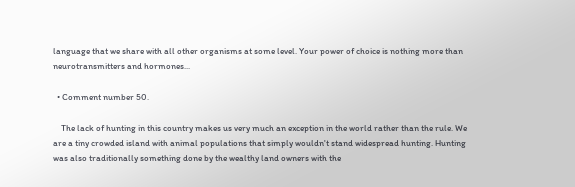language that we share with all other organisms at some level. Your power of choice is nothing more than neurotransmitters and hormones...

  • Comment number 50.

    The lack of hunting in this country makes us very much an exception in the world rather than the rule. We are a tiny crowded island with animal populations that simply wouldn't stand widespread hunting. Hunting was also traditionally something done by the wealthy land owners with the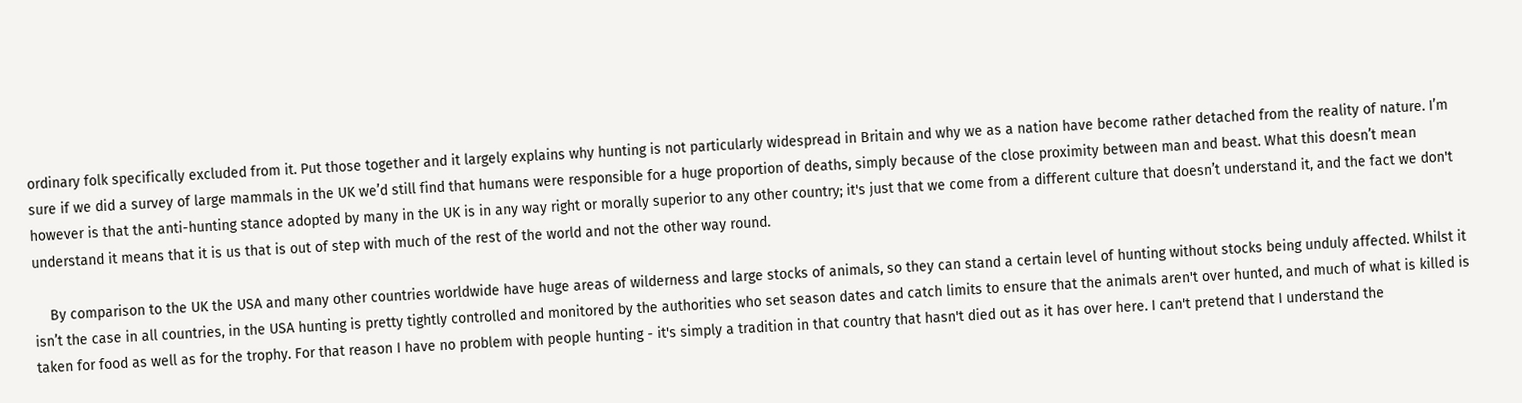ordinary folk specifically excluded from it. Put those together and it largely explains why hunting is not particularly widespread in Britain and why we as a nation have become rather detached from the reality of nature. I’m sure if we did a survey of large mammals in the UK we’d still find that humans were responsible for a huge proportion of deaths, simply because of the close proximity between man and beast. What this doesn’t mean however is that the anti-hunting stance adopted by many in the UK is in any way right or morally superior to any other country; it's just that we come from a different culture that doesn’t understand it, and the fact we don't understand it means that it is us that is out of step with much of the rest of the world and not the other way round.

    By comparison to the UK the USA and many other countries worldwide have huge areas of wilderness and large stocks of animals, so they can stand a certain level of hunting without stocks being unduly affected. Whilst it isn’t the case in all countries, in the USA hunting is pretty tightly controlled and monitored by the authorities who set season dates and catch limits to ensure that the animals aren't over hunted, and much of what is killed is taken for food as well as for the trophy. For that reason I have no problem with people hunting - it's simply a tradition in that country that hasn't died out as it has over here. I can't pretend that I understand the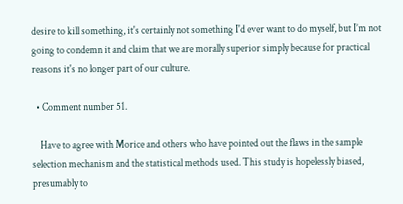desire to kill something, it's certainly not something I'd ever want to do myself, but I’m not going to condemn it and claim that we are morally superior simply because for practical reasons it's no longer part of our culture.

  • Comment number 51.

    Have to agree with Morice and others who have pointed out the flaws in the sample selection mechanism and the statistical methods used. This study is hopelessly biased, presumably to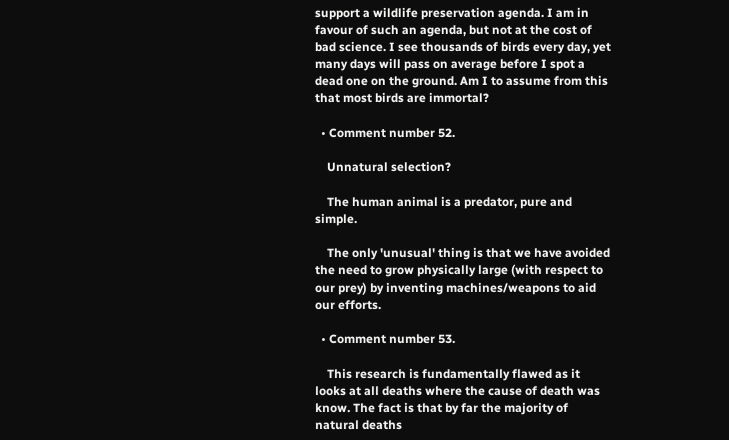support a wildlife preservation agenda. I am in favour of such an agenda, but not at the cost of bad science. I see thousands of birds every day, yet many days will pass on average before I spot a dead one on the ground. Am I to assume from this that most birds are immortal?

  • Comment number 52.

    Unnatural selection?

    The human animal is a predator, pure and simple.

    The only 'unusual' thing is that we have avoided the need to grow physically large (with respect to our prey) by inventing machines/weapons to aid our efforts.

  • Comment number 53.

    This research is fundamentally flawed as it looks at all deaths where the cause of death was know. The fact is that by far the majority of natural deaths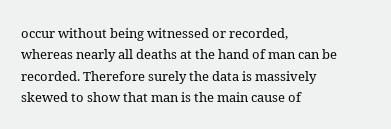occur without being witnessed or recorded, whereas nearly all deaths at the hand of man can be recorded. Therefore surely the data is massively skewed to show that man is the main cause of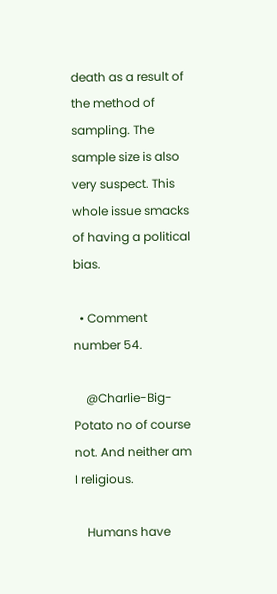death as a result of the method of sampling. The sample size is also very suspect. This whole issue smacks of having a political bias.

  • Comment number 54.

    @Charlie-Big-Potato no of course not. And neither am I religious.

    Humans have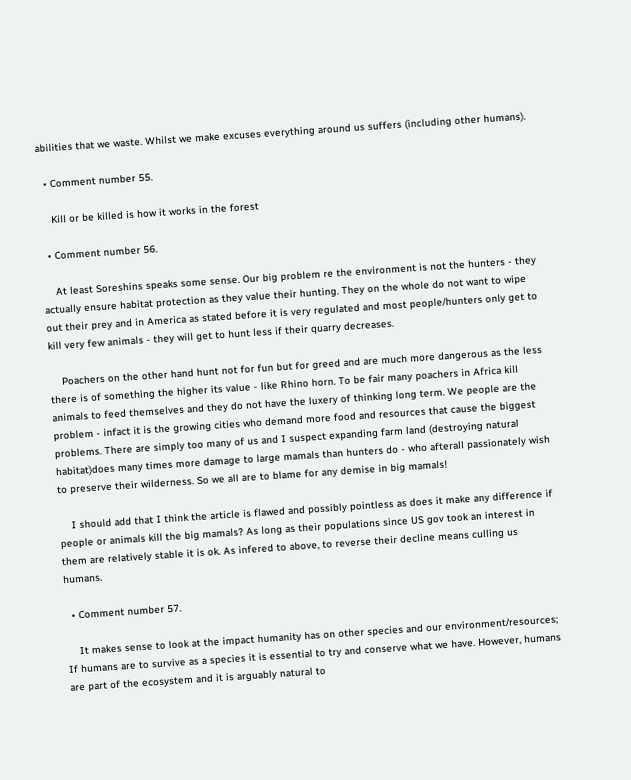abilities that we waste. Whilst we make excuses everything around us suffers (including other humans).

  • Comment number 55.

    Kill or be killed is how it works in the forest

  • Comment number 56.

    At least Soreshins speaks some sense. Our big problem re the environment is not the hunters - they actually ensure habitat protection as they value their hunting. They on the whole do not want to wipe out their prey and in America as stated before it is very regulated and most people/hunters only get to kill very few animals - they will get to hunt less if their quarry decreases.

    Poachers on the other hand hunt not for fun but for greed and are much more dangerous as the less there is of something the higher its value - like Rhino horn. To be fair many poachers in Africa kill animals to feed themselves and they do not have the luxery of thinking long term. We people are the problem - infact it is the growing cities who demand more food and resources that cause the biggest problems. There are simply too many of us and I suspect expanding farm land (destroying natural habitat)does many times more damage to large mamals than hunters do - who afterall passionately wish to preserve their wilderness. So we all are to blame for any demise in big mamals!

    I should add that I think the article is flawed and possibly pointless as does it make any difference if people or animals kill the big mamals? As long as their populations since US gov took an interest in them are relatively stable it is ok. As infered to above, to reverse their decline means culling us humans.

  • Comment number 57.

    It makes sense to look at the impact humanity has on other species and our environment/resources; If humans are to survive as a species it is essential to try and conserve what we have. However, humans are part of the ecosystem and it is arguably natural to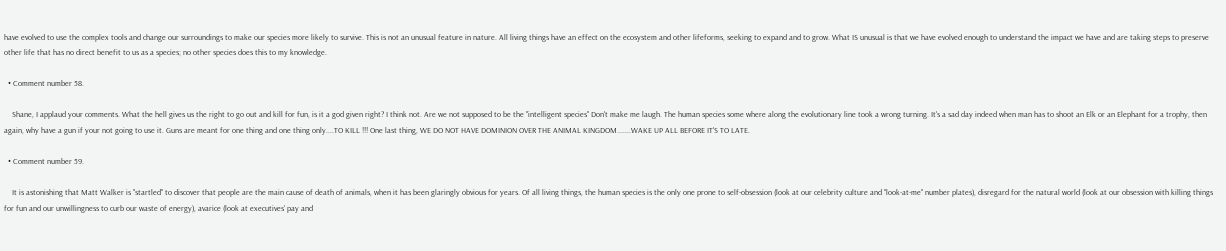have evolved to use the complex tools and change our surroundings to make our species more likely to survive. This is not an unusual feature in nature. All living things have an effect on the ecosystem and other lifeforms, seeking to expand and to grow. What IS unusual is that we have evolved enough to understand the impact we have and are taking steps to preserve other life that has no direct benefit to us as a species; no other species does this to my knowledge.

  • Comment number 58.

    Shane, I applaud your comments. What the hell gives us the right to go out and kill for fun, is it a god given right? I think not. Are we not supposed to be the "intelligent species" Don't make me laugh. The human species some where along the evolutionary line took a wrong turning. It's a sad day indeed when man has to shoot an Elk or an Elephant for a trophy, then again, why have a gun if your not going to use it. Guns are meant for one thing and one thing only....TO KILL !!! One last thing, WE DO NOT HAVE DOMINION OVER THE ANIMAL KINGDOM.......WAKE UP ALL BEFORE IT'S TO LATE.

  • Comment number 59.

    It is astonishing that Matt Walker is "startled" to discover that people are the main cause of death of animals, when it has been glaringly obvious for years. Of all living things, the human species is the only one prone to self-obsession (look at our celebrity culture and "look-at-me" number plates), disregard for the natural world (look at our obsession with killing things for fun and our unwillingness to curb our waste of energy), avarice (look at executives' pay and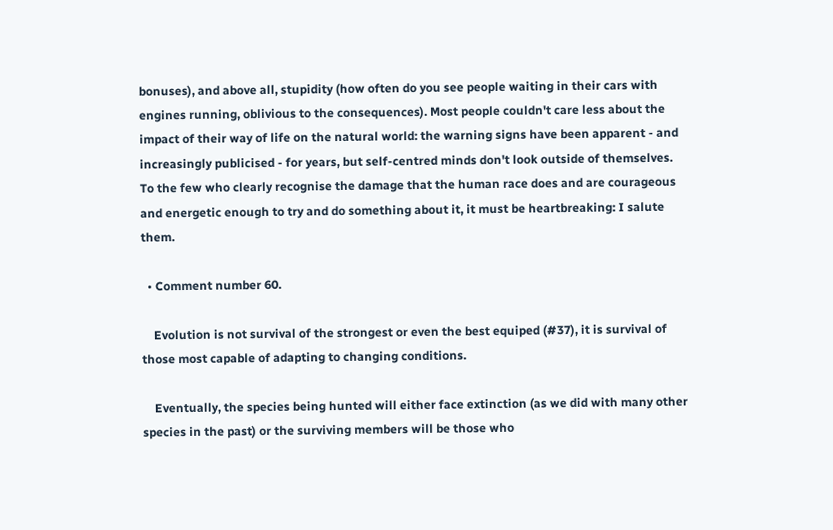bonuses), and above all, stupidity (how often do you see people waiting in their cars with engines running, oblivious to the consequences). Most people couldn't care less about the impact of their way of life on the natural world: the warning signs have been apparent - and increasingly publicised - for years, but self-centred minds don't look outside of themselves. To the few who clearly recognise the damage that the human race does and are courageous and energetic enough to try and do something about it, it must be heartbreaking: I salute them.

  • Comment number 60.

    Evolution is not survival of the strongest or even the best equiped (#37), it is survival of those most capable of adapting to changing conditions.

    Eventually, the species being hunted will either face extinction (as we did with many other species in the past) or the surviving members will be those who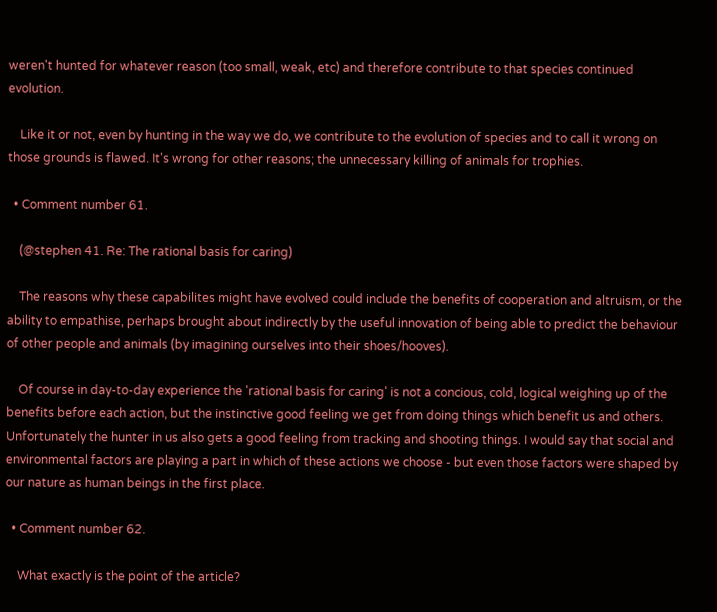weren't hunted for whatever reason (too small, weak, etc) and therefore contribute to that species continued evolution.

    Like it or not, even by hunting in the way we do, we contribute to the evolution of species and to call it wrong on those grounds is flawed. It's wrong for other reasons; the unnecessary killing of animals for trophies.

  • Comment number 61.

    (@stephen 41. Re: The rational basis for caring)

    The reasons why these capabilites might have evolved could include the benefits of cooperation and altruism, or the ability to empathise, perhaps brought about indirectly by the useful innovation of being able to predict the behaviour of other people and animals (by imagining ourselves into their shoes/hooves).

    Of course in day-to-day experience the 'rational basis for caring' is not a concious, cold, logical weighing up of the benefits before each action, but the instinctive good feeling we get from doing things which benefit us and others. Unfortunately the hunter in us also gets a good feeling from tracking and shooting things. I would say that social and environmental factors are playing a part in which of these actions we choose - but even those factors were shaped by our nature as human beings in the first place.

  • Comment number 62.

    What exactly is the point of the article?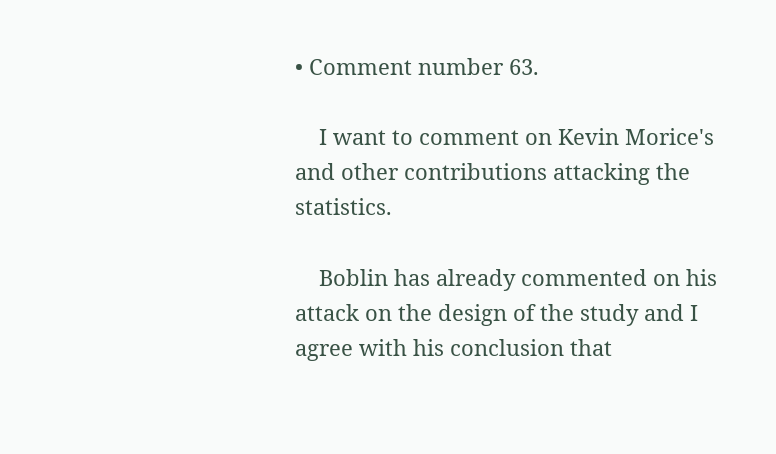• Comment number 63.

    I want to comment on Kevin Morice's and other contributions attacking the statistics.

    Boblin has already commented on his attack on the design of the study and I agree with his conclusion that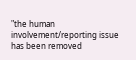"the human involvement/reporting issue has been removed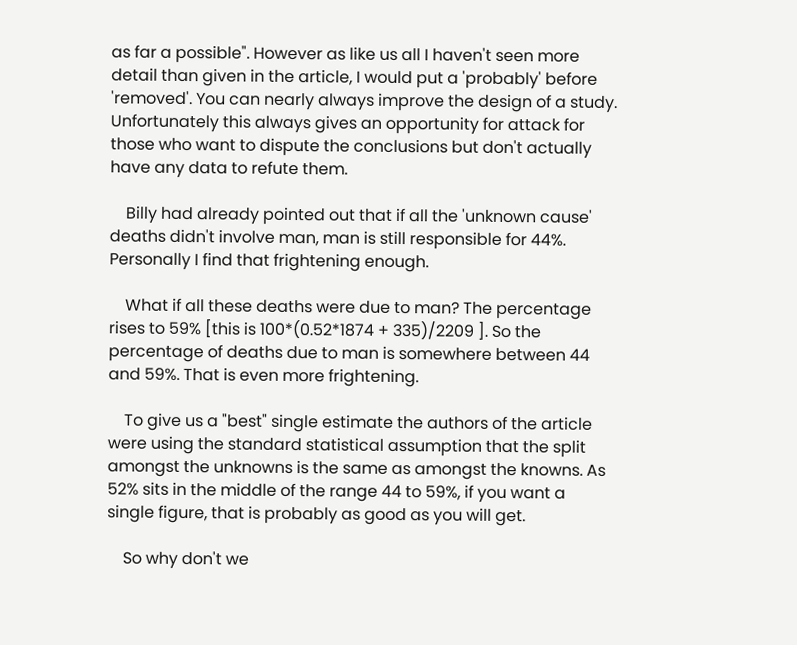as far a possible". However as like us all I haven't seen more detail than given in the article, I would put a 'probably' before 'removed'. You can nearly always improve the design of a study. Unfortunately this always gives an opportunity for attack for those who want to dispute the conclusions but don't actually have any data to refute them.

    Billy had already pointed out that if all the 'unknown cause' deaths didn't involve man, man is still responsible for 44%. Personally I find that frightening enough.

    What if all these deaths were due to man? The percentage rises to 59% [this is 100*(0.52*1874 + 335)/2209 ]. So the percentage of deaths due to man is somewhere between 44 and 59%. That is even more frightening.

    To give us a "best" single estimate the authors of the article were using the standard statistical assumption that the split amongst the unknowns is the same as amongst the knowns. As 52% sits in the middle of the range 44 to 59%, if you want a single figure, that is probably as good as you will get.

    So why don't we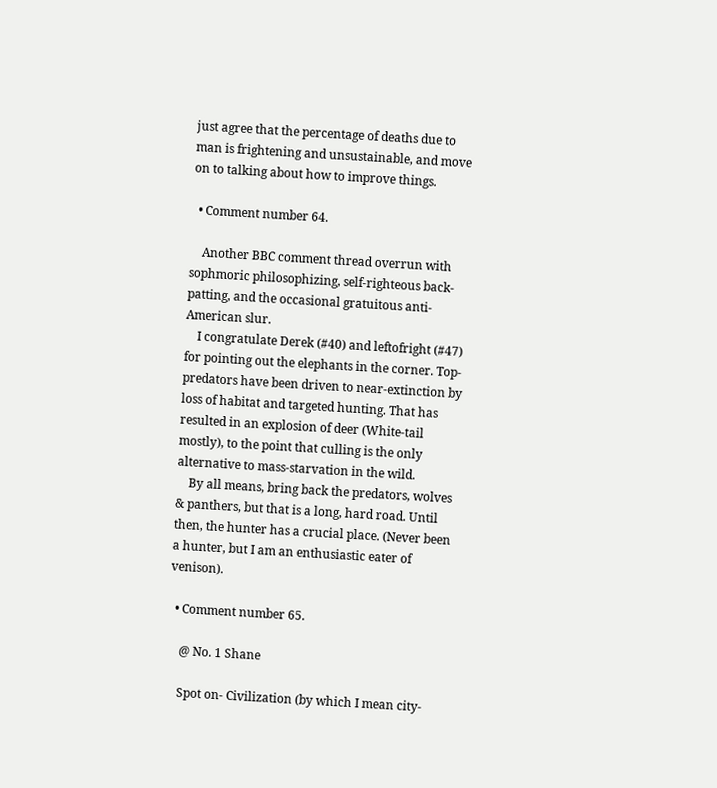just agree that the percentage of deaths due to man is frightening and unsustainable, and move on to talking about how to improve things.

  • Comment number 64.

    Another BBC comment thread overrun with sophmoric philosophizing, self-righteous back-patting, and the occasional gratuitous anti-American slur.
    I congratulate Derek (#40) and leftofright (#47) for pointing out the elephants in the corner. Top-predators have been driven to near-extinction by loss of habitat and targeted hunting. That has resulted in an explosion of deer (White-tail mostly), to the point that culling is the only alternative to mass-starvation in the wild.
    By all means, bring back the predators, wolves & panthers, but that is a long, hard road. Until then, the hunter has a crucial place. (Never been a hunter, but I am an enthusiastic eater of venison).

  • Comment number 65.

    @ No. 1 Shane

    Spot on- Civilization (by which I mean city-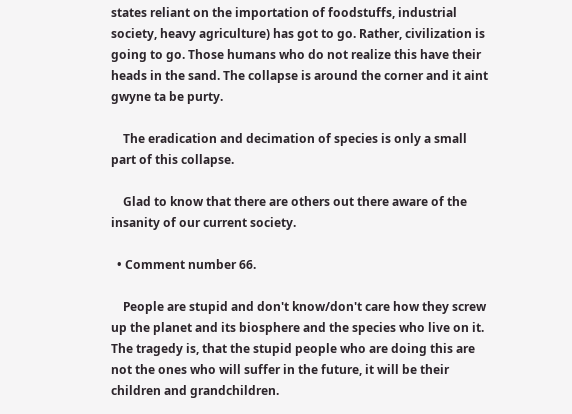states reliant on the importation of foodstuffs, industrial society, heavy agriculture) has got to go. Rather, civilization is going to go. Those humans who do not realize this have their heads in the sand. The collapse is around the corner and it aint gwyne ta be purty.

    The eradication and decimation of species is only a small part of this collapse.

    Glad to know that there are others out there aware of the insanity of our current society.

  • Comment number 66.

    People are stupid and don't know/don't care how they screw up the planet and its biosphere and the species who live on it. The tragedy is, that the stupid people who are doing this are not the ones who will suffer in the future, it will be their children and grandchildren.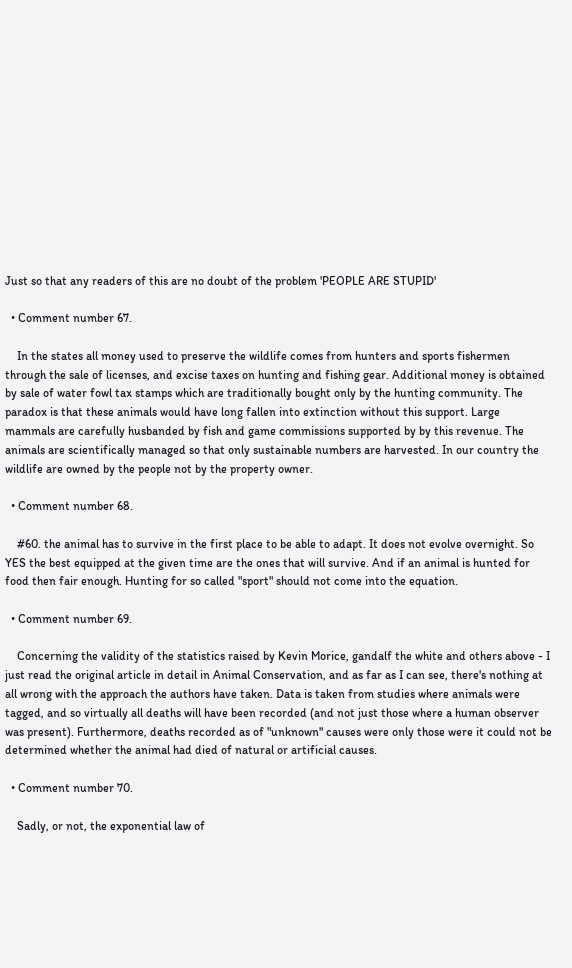Just so that any readers of this are no doubt of the problem 'PEOPLE ARE STUPID'

  • Comment number 67.

    In the states all money used to preserve the wildlife comes from hunters and sports fishermen through the sale of licenses, and excise taxes on hunting and fishing gear. Additional money is obtained by sale of water fowl tax stamps which are traditionally bought only by the hunting community. The paradox is that these animals would have long fallen into extinction without this support. Large mammals are carefully husbanded by fish and game commissions supported by by this revenue. The animals are scientifically managed so that only sustainable numbers are harvested. In our country the wildlife are owned by the people not by the property owner.

  • Comment number 68.

    #60. the animal has to survive in the first place to be able to adapt. It does not evolve overnight. So YES the best equipped at the given time are the ones that will survive. And if an animal is hunted for food then fair enough. Hunting for so called "sport" should not come into the equation.

  • Comment number 69.

    Concerning the validity of the statistics raised by Kevin Morice, gandalf the white and others above - I just read the original article in detail in Animal Conservation, and as far as I can see, there's nothing at all wrong with the approach the authors have taken. Data is taken from studies where animals were tagged, and so virtually all deaths will have been recorded (and not just those where a human observer was present). Furthermore, deaths recorded as of "unknown" causes were only those were it could not be determined whether the animal had died of natural or artificial causes.

  • Comment number 70.

    Sadly, or not, the exponential law of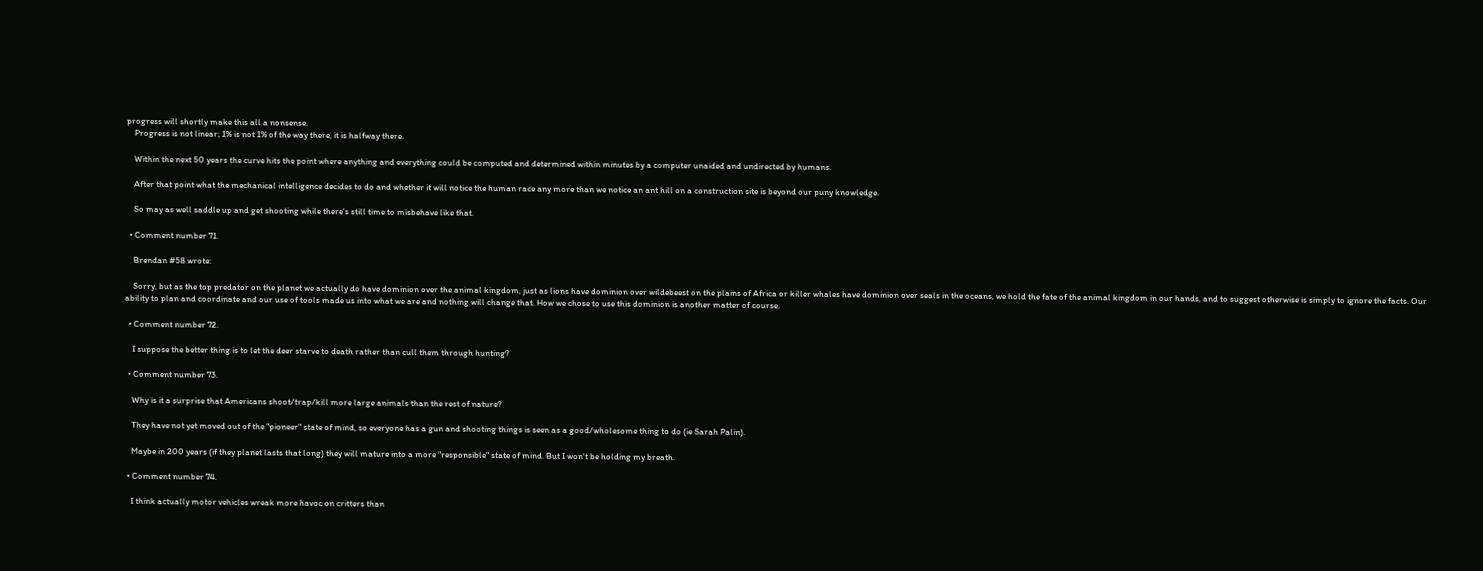progress will shortly make this all a nonsense.
    Progress is not linear; 1% is not 1% of the way there, it is halfway there.

    Within the next 50 years the curve hits the point where anything and everything could be computed and determined within minutes by a computer unaided and undirected by humans.

    After that point what the mechanical intelligence decides to do and whether it will notice the human race any more than we notice an ant hill on a construction site is beyond our puny knowledge.

    So may as well saddle up and get shooting while there's still time to misbehave like that.

  • Comment number 71.

    Brendan #58 wrote:

    Sorry, but as the top predator on the planet we actually do have dominion over the animal kingdom, just as lions have dominion over wildebeest on the plains of Africa or killer whales have dominion over seals in the oceans, we hold the fate of the animal kingdom in our hands, and to suggest otherwise is simply to ignore the facts. Our ability to plan and coordinate and our use of tools made us into what we are and nothing will change that. How we chose to use this dominion is another matter of course.

  • Comment number 72.

    I suppose the better thing is to let the deer starve to death rather than cull them through hunting?

  • Comment number 73.

    Why is it a surprise that Americans shoot/trap/kill more large animals than the rest of nature?

    They have not yet moved out of the "pioneer" state of mind, so everyone has a gun and shooting things is seen as a good/wholesome thing to do (ie Sarah Palin).

    Maybe in 200 years (if they planet lasts that long) they will mature into a more "responsible" state of mind. But I won't be holding my breath.

  • Comment number 74.

    I think actually motor vehicles wreak more havoc on critters than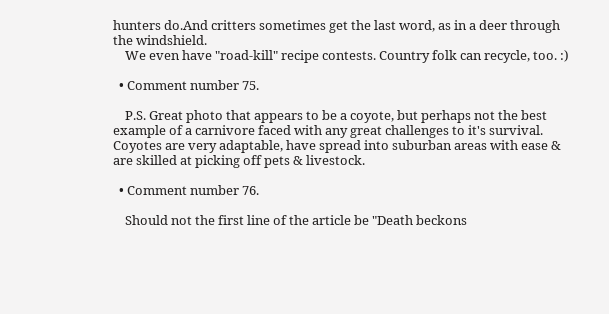hunters do.And critters sometimes get the last word, as in a deer through the windshield.
    We even have "road-kill" recipe contests. Country folk can recycle, too. :)

  • Comment number 75.

    P.S. Great photo that appears to be a coyote, but perhaps not the best example of a carnivore faced with any great challenges to it's survival. Coyotes are very adaptable, have spread into suburban areas with ease & are skilled at picking off pets & livestock.

  • Comment number 76.

    Should not the first line of the article be "Death beckons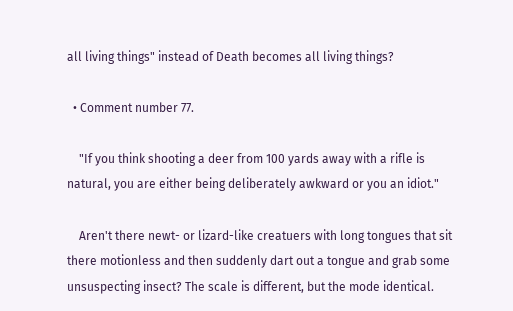all living things" instead of Death becomes all living things?

  • Comment number 77.

    "If you think shooting a deer from 100 yards away with a rifle is natural, you are either being deliberately awkward or you an idiot."

    Aren't there newt- or lizard-like creatuers with long tongues that sit there motionless and then suddenly dart out a tongue and grab some unsuspecting insect? The scale is different, but the mode identical.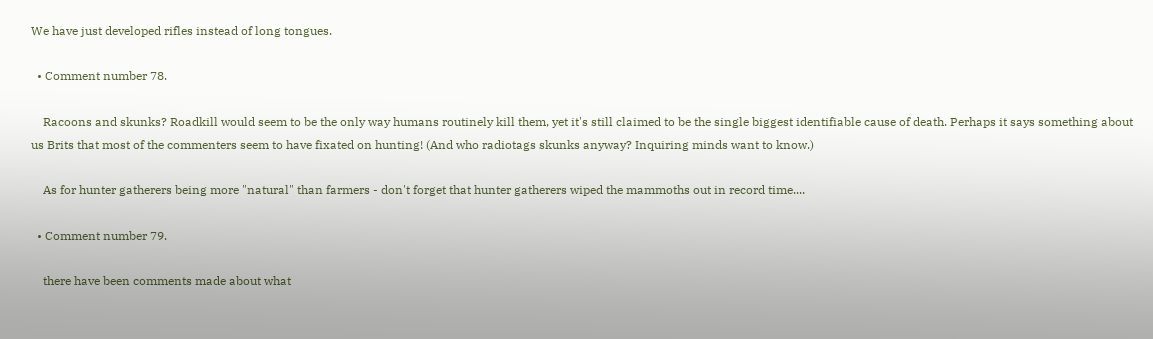We have just developed rifles instead of long tongues.

  • Comment number 78.

    Racoons and skunks? Roadkill would seem to be the only way humans routinely kill them, yet it's still claimed to be the single biggest identifiable cause of death. Perhaps it says something about us Brits that most of the commenters seem to have fixated on hunting! (And who radiotags skunks anyway? Inquiring minds want to know.)

    As for hunter gatherers being more "natural" than farmers - don't forget that hunter gatherers wiped the mammoths out in record time....

  • Comment number 79.

    there have been comments made about what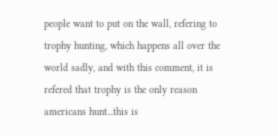people want to put on the wall, refering to trophy hunting, which happens all over the world sadly, and with this comment, it is refered that trophy is the only reason americans hunt...this is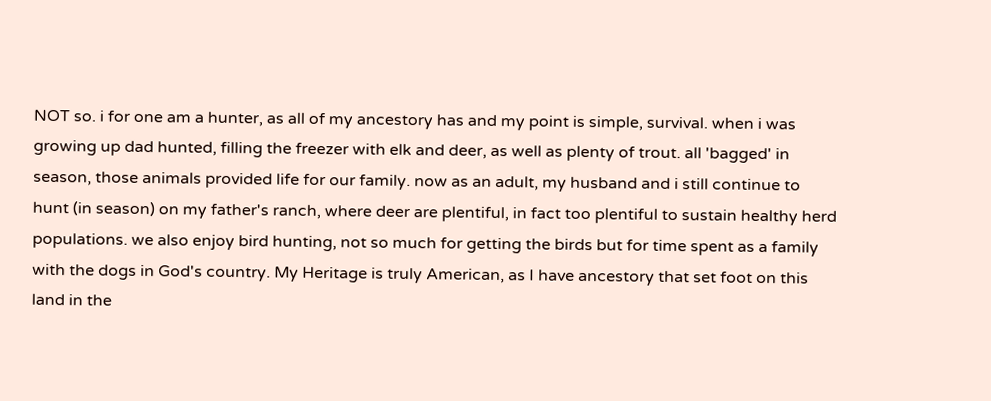NOT so. i for one am a hunter, as all of my ancestory has and my point is simple, survival. when i was growing up dad hunted, filling the freezer with elk and deer, as well as plenty of trout. all 'bagged' in season, those animals provided life for our family. now as an adult, my husband and i still continue to hunt (in season) on my father's ranch, where deer are plentiful, in fact too plentiful to sustain healthy herd populations. we also enjoy bird hunting, not so much for getting the birds but for time spent as a family with the dogs in God's country. My Heritage is truly American, as I have ancestory that set foot on this land in the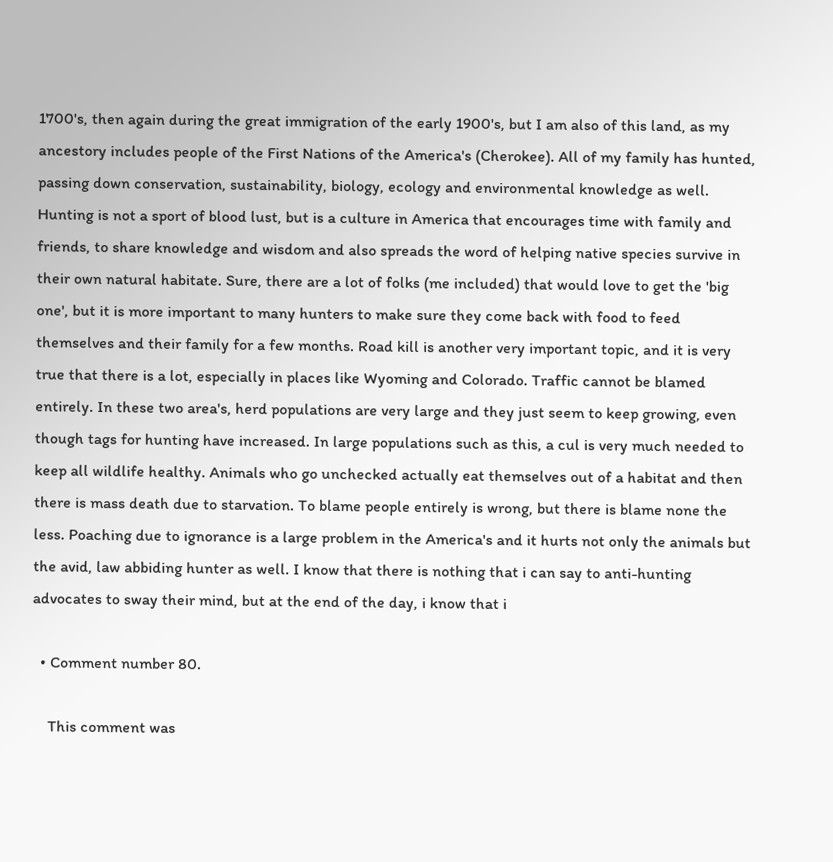1700's, then again during the great immigration of the early 1900's, but I am also of this land, as my ancestory includes people of the First Nations of the America's (Cherokee). All of my family has hunted, passing down conservation, sustainability, biology, ecology and environmental knowledge as well. Hunting is not a sport of blood lust, but is a culture in America that encourages time with family and friends, to share knowledge and wisdom and also spreads the word of helping native species survive in their own natural habitate. Sure, there are a lot of folks (me included) that would love to get the 'big one', but it is more important to many hunters to make sure they come back with food to feed themselves and their family for a few months. Road kill is another very important topic, and it is very true that there is a lot, especially in places like Wyoming and Colorado. Traffic cannot be blamed entirely. In these two area's, herd populations are very large and they just seem to keep growing, even though tags for hunting have increased. In large populations such as this, a cul is very much needed to keep all wildlife healthy. Animals who go unchecked actually eat themselves out of a habitat and then there is mass death due to starvation. To blame people entirely is wrong, but there is blame none the less. Poaching due to ignorance is a large problem in the America's and it hurts not only the animals but the avid, law abbiding hunter as well. I know that there is nothing that i can say to anti-hunting advocates to sway their mind, but at the end of the day, i know that i

  • Comment number 80.

    This comment was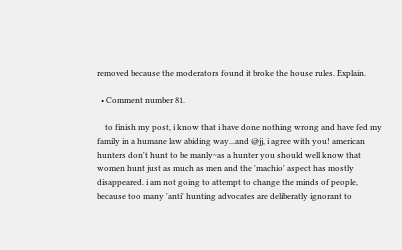removed because the moderators found it broke the house rules. Explain.

  • Comment number 81.

    to finish my post, i know that i have done nothing wrong and have fed my family in a humane law abiding way...and @jj, i agree with you! american hunters don't hunt to be manly~as a hunter you should well know that women hunt just as much as men and the 'machio' aspect has mostly disappeared. i am not going to attempt to change the minds of people, because too many 'anti' hunting advocates are deliberatly ignorant to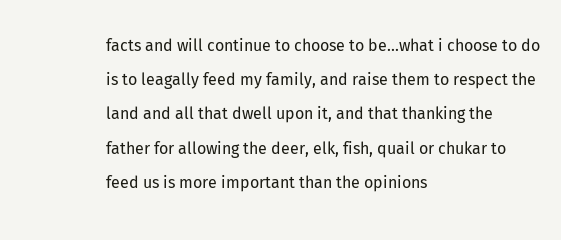facts and will continue to choose to be...what i choose to do is to leagally feed my family, and raise them to respect the land and all that dwell upon it, and that thanking the father for allowing the deer, elk, fish, quail or chukar to feed us is more important than the opinions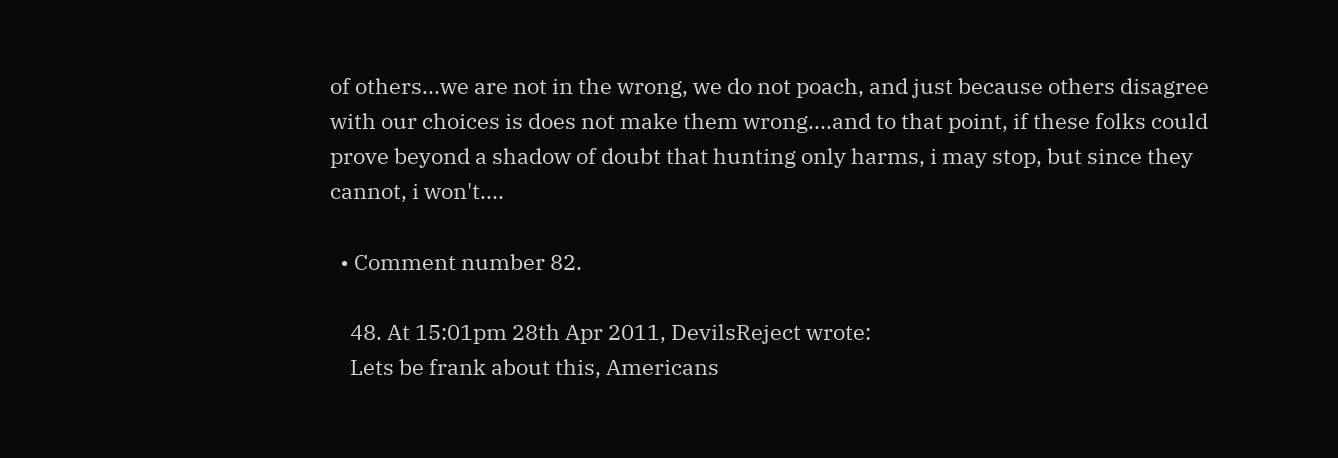of others...we are not in the wrong, we do not poach, and just because others disagree with our choices is does not make them wrong....and to that point, if these folks could prove beyond a shadow of doubt that hunting only harms, i may stop, but since they cannot, i won't....

  • Comment number 82.

    48. At 15:01pm 28th Apr 2011, DevilsReject wrote:
    Lets be frank about this, Americans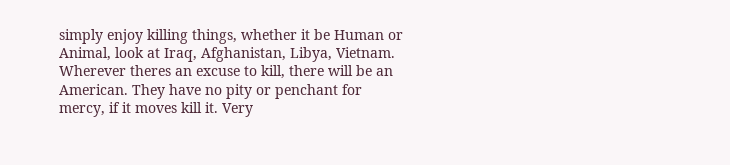simply enjoy killing things, whether it be Human or Animal, look at Iraq, Afghanistan, Libya, Vietnam. Wherever theres an excuse to kill, there will be an American. They have no pity or penchant for mercy, if it moves kill it. Very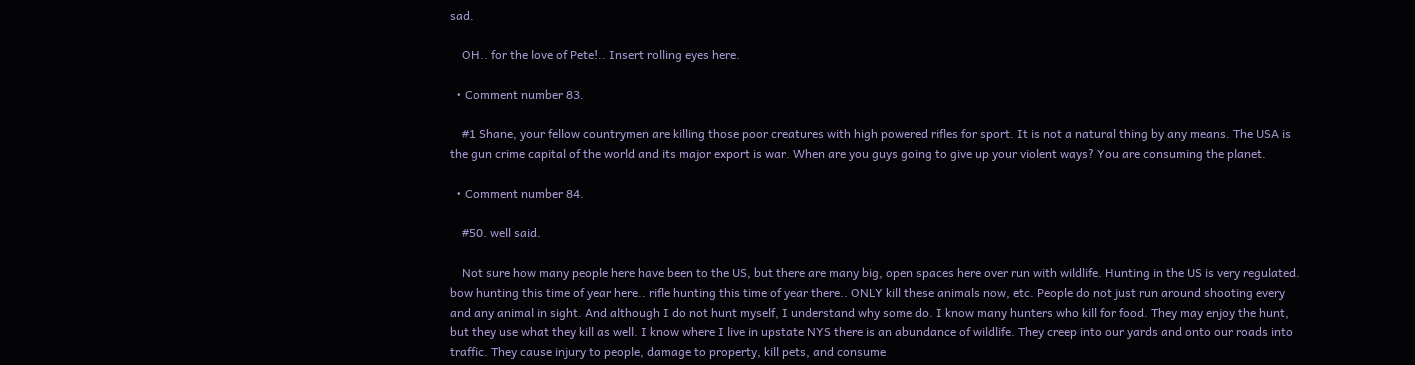sad.

    OH.. for the love of Pete!.. Insert rolling eyes here.

  • Comment number 83.

    #1 Shane, your fellow countrymen are killing those poor creatures with high powered rifles for sport. It is not a natural thing by any means. The USA is the gun crime capital of the world and its major export is war. When are you guys going to give up your violent ways? You are consuming the planet.

  • Comment number 84.

    #50. well said.

    Not sure how many people here have been to the US, but there are many big, open spaces here over run with wildlife. Hunting in the US is very regulated. bow hunting this time of year here.. rifle hunting this time of year there.. ONLY kill these animals now, etc. People do not just run around shooting every and any animal in sight. And although I do not hunt myself, I understand why some do. I know many hunters who kill for food. They may enjoy the hunt, but they use what they kill as well. I know where I live in upstate NYS there is an abundance of wildlife. They creep into our yards and onto our roads into traffic. They cause injury to people, damage to property, kill pets, and consume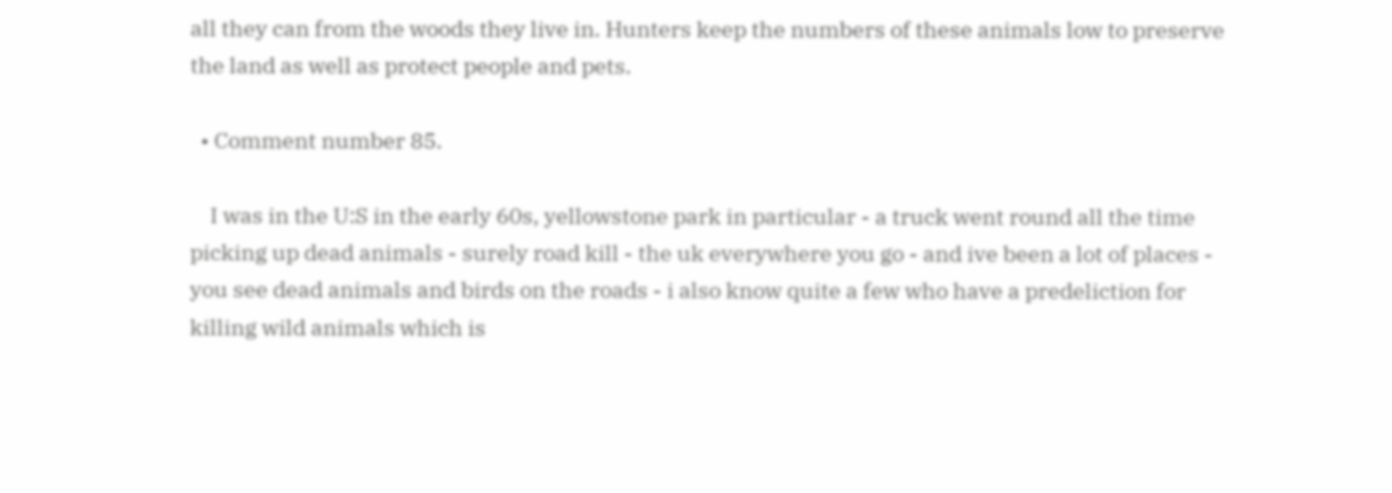all they can from the woods they live in. Hunters keep the numbers of these animals low to preserve the land as well as protect people and pets.

  • Comment number 85.

    I was in the U:S in the early 60s, yellowstone park in particular - a truck went round all the time picking up dead animals - surely road kill - the uk everywhere you go - and ive been a lot of places - you see dead animals and birds on the roads - i also know quite a few who have a predeliction for killing wild animals which is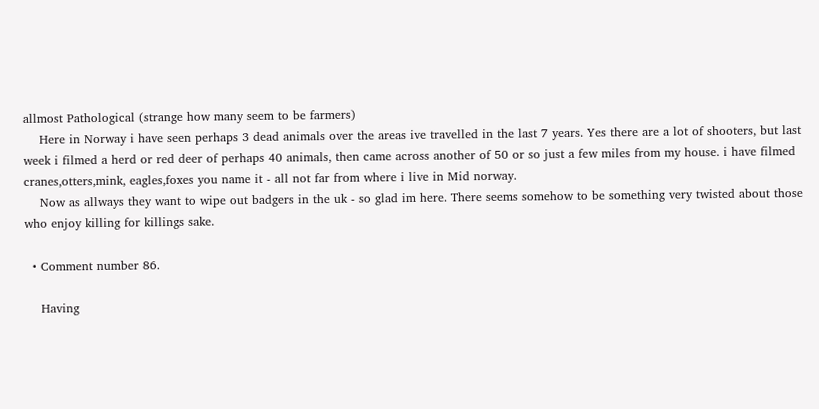allmost Pathological (strange how many seem to be farmers)
    Here in Norway i have seen perhaps 3 dead animals over the areas ive travelled in the last 7 years. Yes there are a lot of shooters, but last week i filmed a herd or red deer of perhaps 40 animals, then came across another of 50 or so just a few miles from my house. i have filmed cranes,otters,mink, eagles,foxes you name it - all not far from where i live in Mid norway.
    Now as allways they want to wipe out badgers in the uk - so glad im here. There seems somehow to be something very twisted about those who enjoy killing for killings sake.

  • Comment number 86.

    Having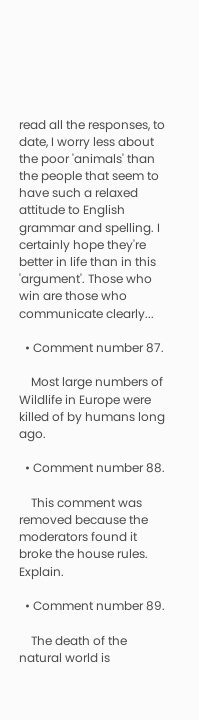read all the responses, to date, I worry less about the poor 'animals' than the people that seem to have such a relaxed attitude to English grammar and spelling. I certainly hope they're better in life than in this 'argument'. Those who win are those who communicate clearly...

  • Comment number 87.

    Most large numbers of Wildlife in Europe were killed of by humans long ago.

  • Comment number 88.

    This comment was removed because the moderators found it broke the house rules. Explain.

  • Comment number 89.

    The death of the natural world is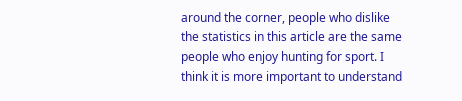around the corner, people who dislike the statistics in this article are the same people who enjoy hunting for sport. I think it is more important to understand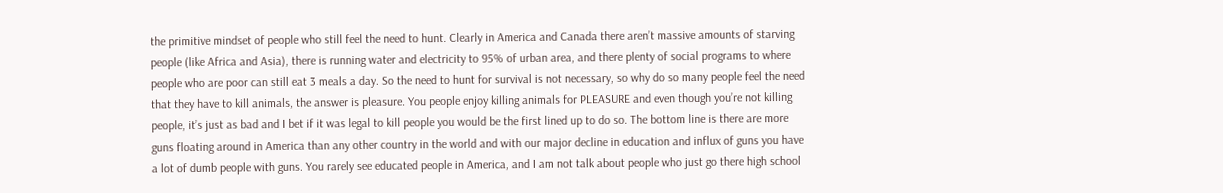the primitive mindset of people who still feel the need to hunt. Clearly in America and Canada there aren’t massive amounts of starving people (like Africa and Asia), there is running water and electricity to 95% of urban area, and there plenty of social programs to where people who are poor can still eat 3 meals a day. So the need to hunt for survival is not necessary, so why do so many people feel the need that they have to kill animals, the answer is pleasure. You people enjoy killing animals for PLEASURE and even though you’re not killing people, it’s just as bad and I bet if it was legal to kill people you would be the first lined up to do so. The bottom line is there are more guns floating around in America than any other country in the world and with our major decline in education and influx of guns you have a lot of dumb people with guns. You rarely see educated people in America, and I am not talk about people who just go there high school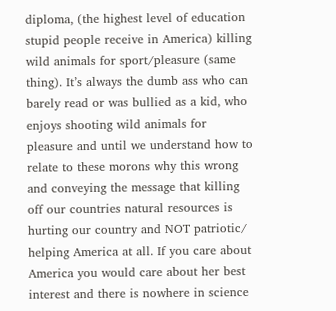diploma, (the highest level of education stupid people receive in America) killing wild animals for sport/pleasure (same thing). It’s always the dumb ass who can barely read or was bullied as a kid, who enjoys shooting wild animals for pleasure and until we understand how to relate to these morons why this wrong and conveying the message that killing off our countries natural resources is hurting our country and NOT patriotic/ helping America at all. If you care about America you would care about her best interest and there is nowhere in science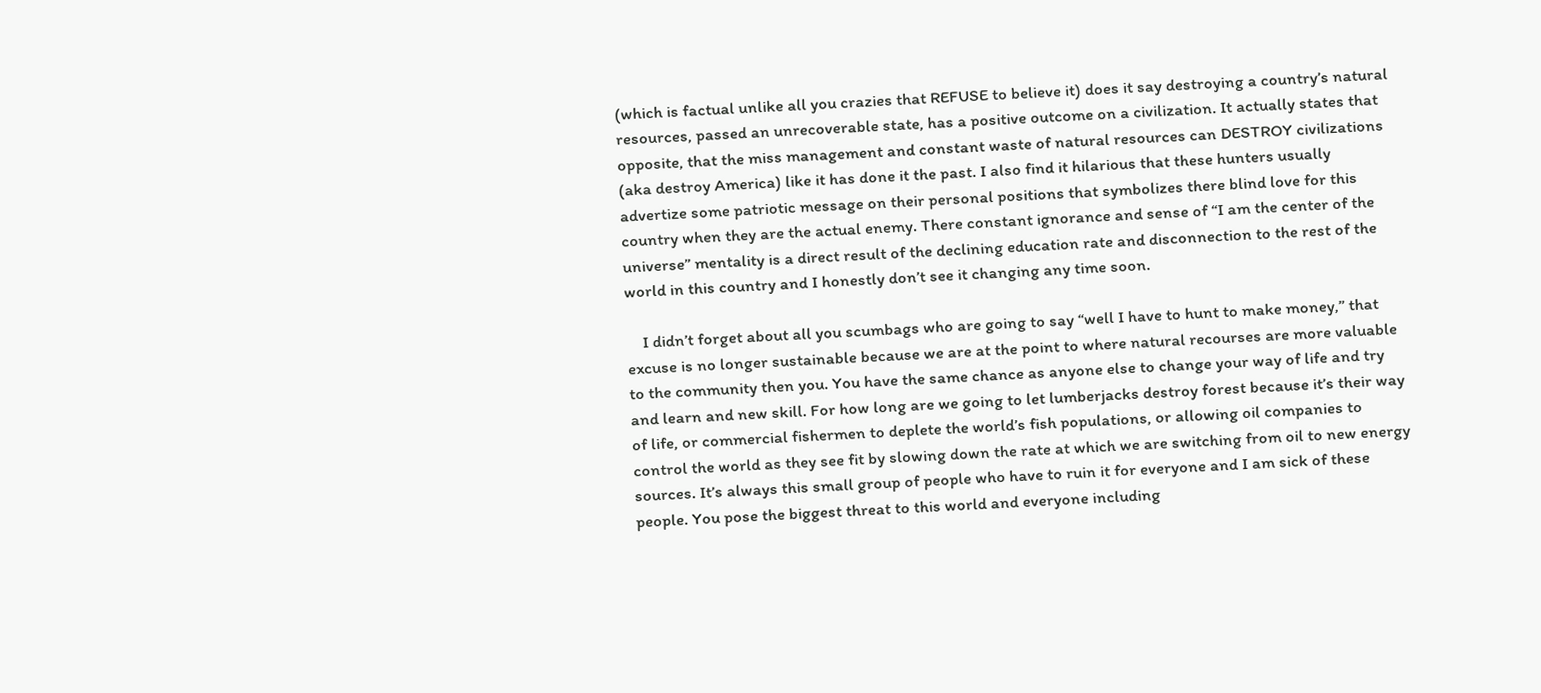(which is factual unlike all you crazies that REFUSE to believe it) does it say destroying a country’s natural resources, passed an unrecoverable state, has a positive outcome on a civilization. It actually states that opposite, that the miss management and constant waste of natural resources can DESTROY civilizations (aka destroy America) like it has done it the past. I also find it hilarious that these hunters usually advertize some patriotic message on their personal positions that symbolizes there blind love for this country when they are the actual enemy. There constant ignorance and sense of “I am the center of the universe” mentality is a direct result of the declining education rate and disconnection to the rest of the world in this country and I honestly don’t see it changing any time soon.

    I didn’t forget about all you scumbags who are going to say “well I have to hunt to make money,” that excuse is no longer sustainable because we are at the point to where natural recourses are more valuable to the community then you. You have the same chance as anyone else to change your way of life and try and learn and new skill. For how long are we going to let lumberjacks destroy forest because it’s their way of life, or commercial fishermen to deplete the world’s fish populations, or allowing oil companies to control the world as they see fit by slowing down the rate at which we are switching from oil to new energy sources. It’s always this small group of people who have to ruin it for everyone and I am sick of these people. You pose the biggest threat to this world and everyone including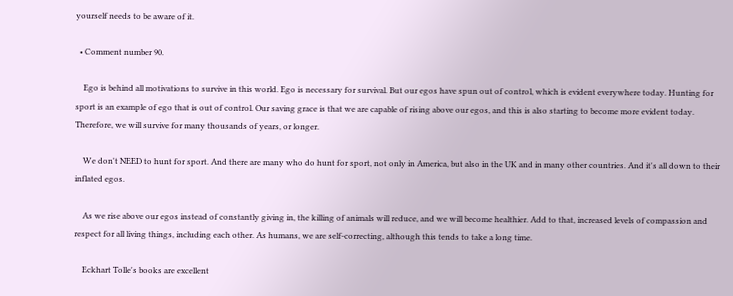yourself needs to be aware of it.

  • Comment number 90.

    Ego is behind all motivations to survive in this world. Ego is necessary for survival. But our egos have spun out of control, which is evident everywhere today. Hunting for sport is an example of ego that is out of control. Our saving grace is that we are capable of rising above our egos, and this is also starting to become more evident today. Therefore, we will survive for many thousands of years, or longer.

    We don't NEED to hunt for sport. And there are many who do hunt for sport, not only in America, but also in the UK and in many other countries. And it's all down to their inflated egos.

    As we rise above our egos instead of constantly giving in, the killing of animals will reduce, and we will become healthier. Add to that, increased levels of compassion and respect for all living things, including each other. As humans, we are self-correcting, although this tends to take a long time.

    Eckhart Tolle's books are excellent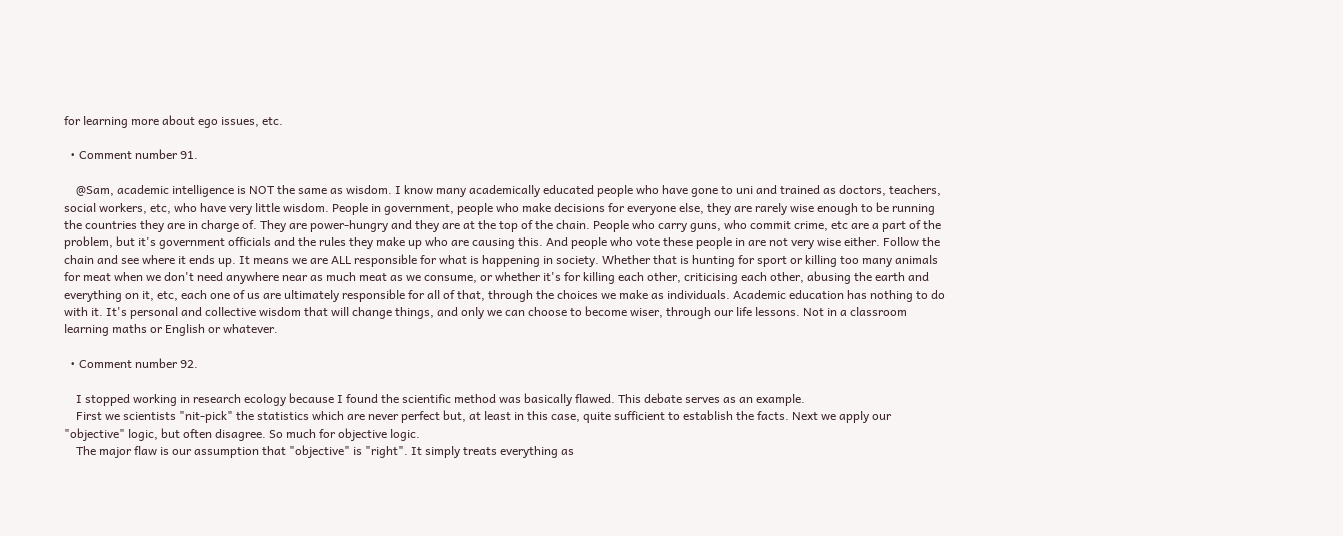for learning more about ego issues, etc.

  • Comment number 91.

    @Sam, academic intelligence is NOT the same as wisdom. I know many academically educated people who have gone to uni and trained as doctors, teachers, social workers, etc, who have very little wisdom. People in government, people who make decisions for everyone else, they are rarely wise enough to be running the countries they are in charge of. They are power-hungry and they are at the top of the chain. People who carry guns, who commit crime, etc are a part of the problem, but it's government officials and the rules they make up who are causing this. And people who vote these people in are not very wise either. Follow the chain and see where it ends up. It means we are ALL responsible for what is happening in society. Whether that is hunting for sport or killing too many animals for meat when we don't need anywhere near as much meat as we consume, or whether it's for killing each other, criticising each other, abusing the earth and everything on it, etc, each one of us are ultimately responsible for all of that, through the choices we make as individuals. Academic education has nothing to do with it. It's personal and collective wisdom that will change things, and only we can choose to become wiser, through our life lessons. Not in a classroom learning maths or English or whatever.

  • Comment number 92.

    I stopped working in research ecology because I found the scientific method was basically flawed. This debate serves as an example.
    First we scientists "nit-pick" the statistics which are never perfect but, at least in this case, quite sufficient to establish the facts. Next we apply our "objective" logic, but often disagree. So much for objective logic.
    The major flaw is our assumption that "objective" is "right". It simply treats everything as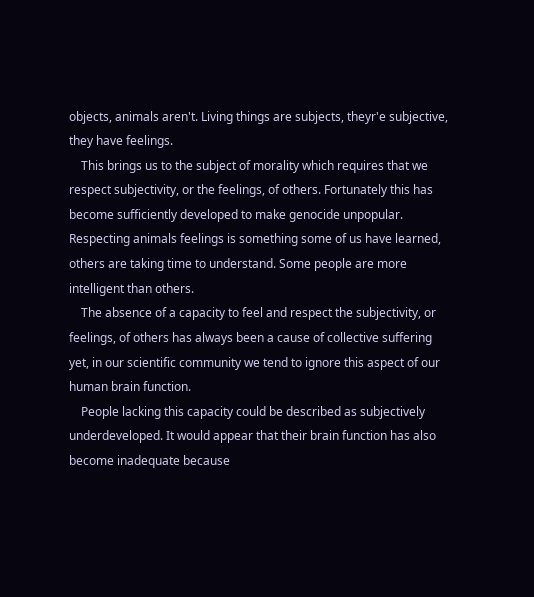objects, animals aren't. Living things are subjects, theyr'e subjective, they have feelings.
    This brings us to the subject of morality which requires that we respect subjectivity, or the feelings, of others. Fortunately this has become sufficiently developed to make genocide unpopular. Respecting animals feelings is something some of us have learned, others are taking time to understand. Some people are more intelligent than others.
    The absence of a capacity to feel and respect the subjectivity, or feelings, of others has always been a cause of collective suffering yet, in our scientific community we tend to ignore this aspect of our human brain function.
    People lacking this capacity could be described as subjectively underdeveloped. It would appear that their brain function has also become inadequate because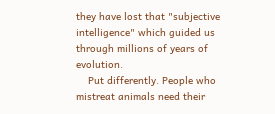they have lost that "subjective intelligence" which guided us through millions of years of evolution.
    Put differently. People who mistreat animals need their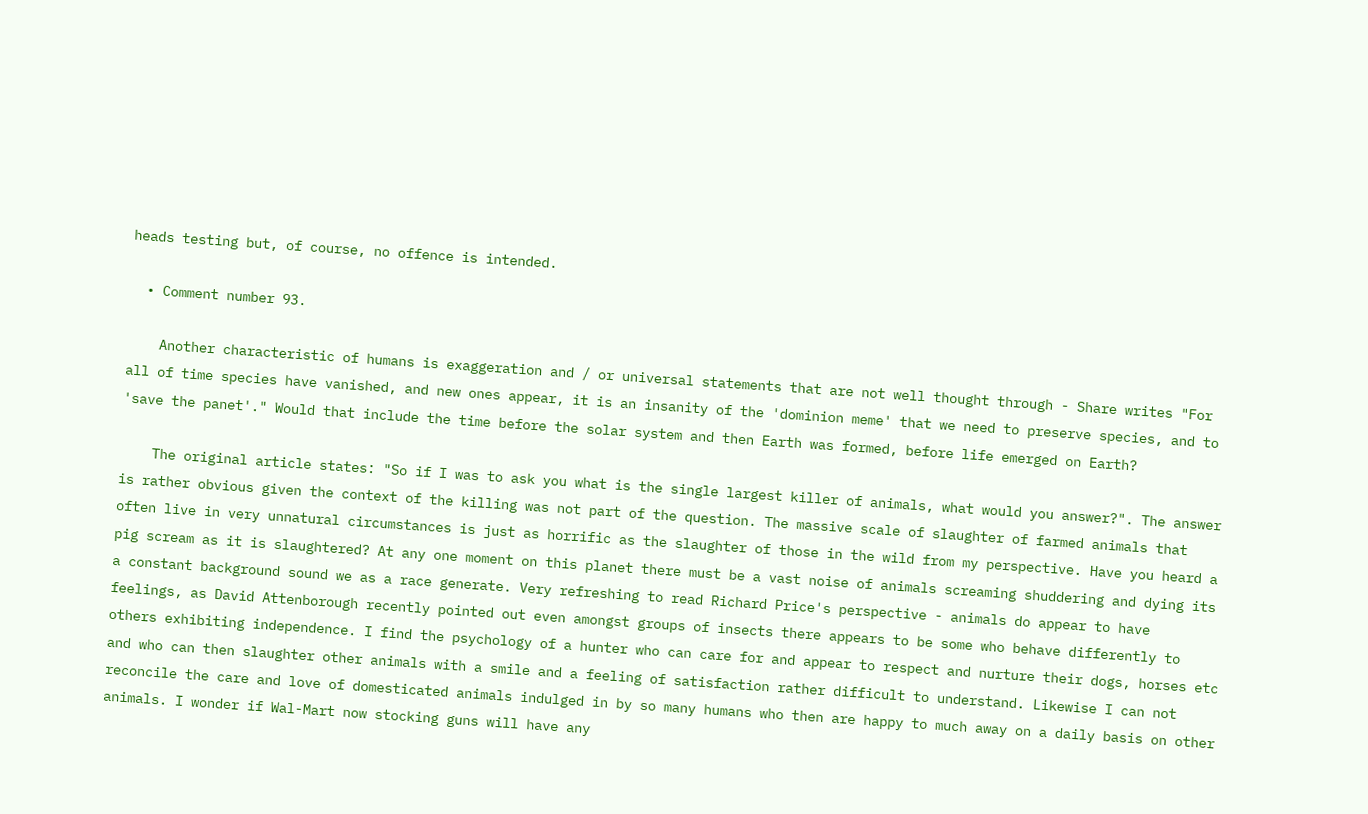heads testing but, of course, no offence is intended.

  • Comment number 93.

    Another characteristic of humans is exaggeration and / or universal statements that are not well thought through - Share writes "For all of time species have vanished, and new ones appear, it is an insanity of the 'dominion meme' that we need to preserve species, and to 'save the panet'." Would that include the time before the solar system and then Earth was formed, before life emerged on Earth?

    The original article states: "So if I was to ask you what is the single largest killer of animals, what would you answer?". The answer is rather obvious given the context of the killing was not part of the question. The massive scale of slaughter of farmed animals that often live in very unnatural circumstances is just as horrific as the slaughter of those in the wild from my perspective. Have you heard a pig scream as it is slaughtered? At any one moment on this planet there must be a vast noise of animals screaming shuddering and dying its a constant background sound we as a race generate. Very refreshing to read Richard Price's perspective - animals do appear to have feelings, as David Attenborough recently pointed out even amongst groups of insects there appears to be some who behave differently to others exhibiting independence. I find the psychology of a hunter who can care for and appear to respect and nurture their dogs, horses etc and who can then slaughter other animals with a smile and a feeling of satisfaction rather difficult to understand. Likewise I can not reconcile the care and love of domesticated animals indulged in by so many humans who then are happy to much away on a daily basis on other animals. I wonder if Wal-Mart now stocking guns will have any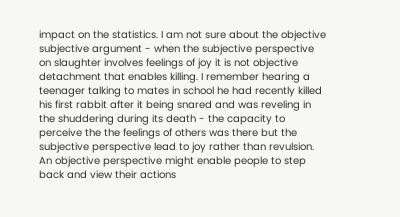impact on the statistics. I am not sure about the objective subjective argument - when the subjective perspective on slaughter involves feelings of joy it is not objective detachment that enables killing. I remember hearing a teenager talking to mates in school he had recently killed his first rabbit after it being snared and was reveling in the shuddering during its death - the capacity to perceive the the feelings of others was there but the subjective perspective lead to joy rather than revulsion. An objective perspective might enable people to step back and view their actions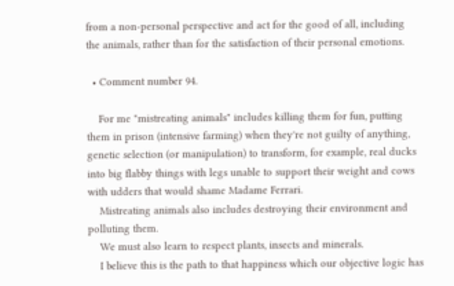from a non-personal perspective and act for the good of all, including the animals, rather than for the satisfaction of their personal emotions.

  • Comment number 94.

    For me "mistreating animals" includes killing them for fun, putting them in prison (intensive farming) when they're not guilty of anything, genetic selection (or manipulation) to transform, for example, real ducks into big flabby things with legs unable to support their weight and cows with udders that would shame Madame Ferrari.
    Mistreating animals also includes destroying their environment and polluting them.
    We must also learn to respect plants, insects and minerals.
    I believe this is the path to that happiness which our objective logic has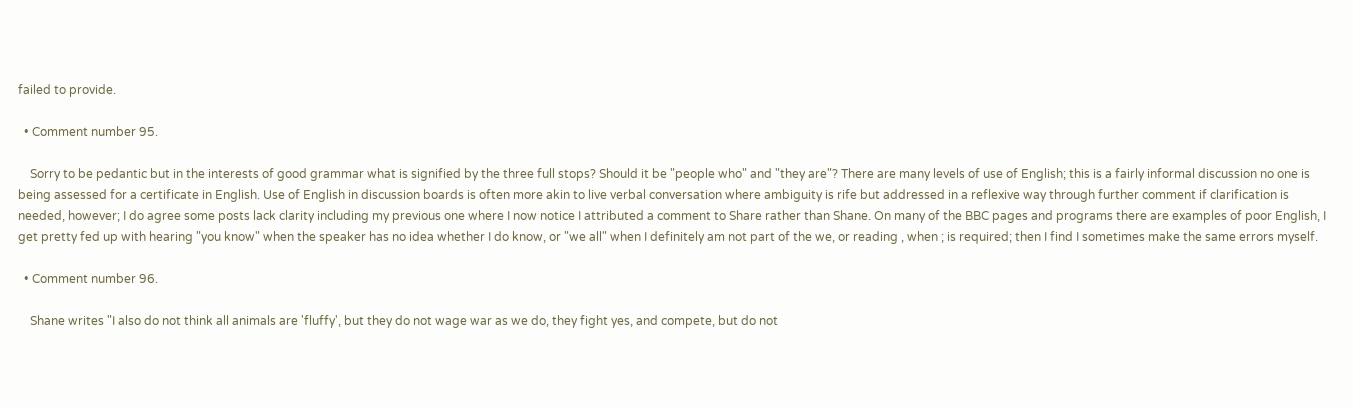failed to provide.

  • Comment number 95.

    Sorry to be pedantic but in the interests of good grammar what is signified by the three full stops? Should it be "people who" and "they are"? There are many levels of use of English; this is a fairly informal discussion no one is being assessed for a certificate in English. Use of English in discussion boards is often more akin to live verbal conversation where ambiguity is rife but addressed in a reflexive way through further comment if clarification is needed, however; I do agree some posts lack clarity including my previous one where I now notice I attributed a comment to Share rather than Shane. On many of the BBC pages and programs there are examples of poor English, I get pretty fed up with hearing "you know" when the speaker has no idea whether I do know, or "we all" when I definitely am not part of the we, or reading , when ; is required; then I find I sometimes make the same errors myself.

  • Comment number 96.

    Shane writes "I also do not think all animals are 'fluffy', but they do not wage war as we do, they fight yes, and compete, but do not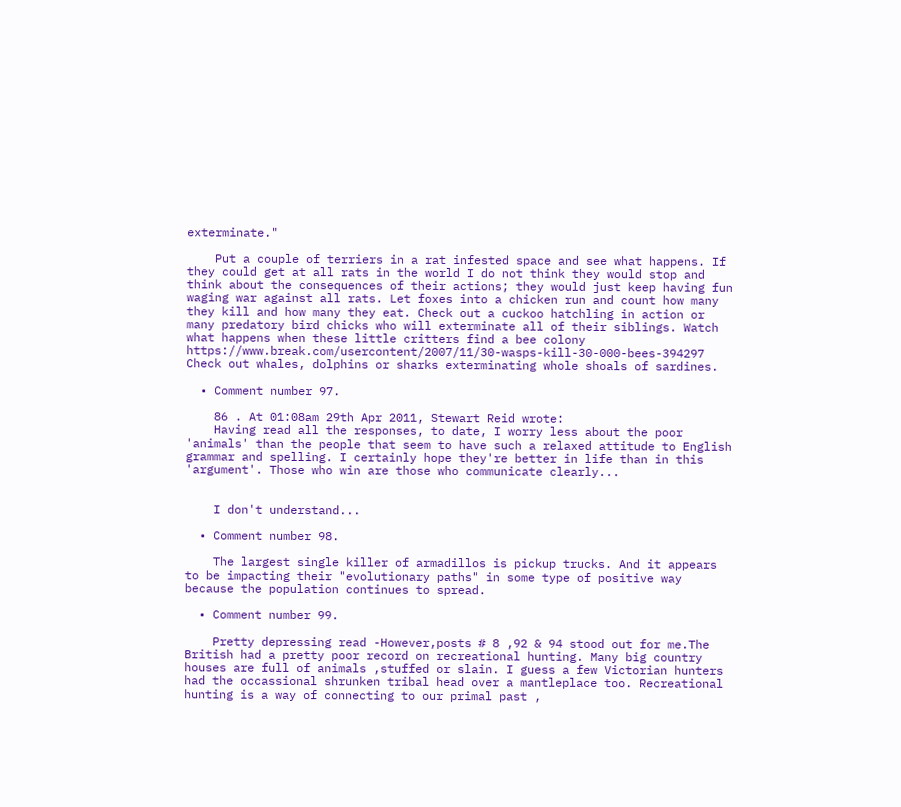exterminate."

    Put a couple of terriers in a rat infested space and see what happens. If they could get at all rats in the world I do not think they would stop and think about the consequences of their actions; they would just keep having fun waging war against all rats. Let foxes into a chicken run and count how many they kill and how many they eat. Check out a cuckoo hatchling in action or many predatory bird chicks who will exterminate all of their siblings. Watch what happens when these little critters find a bee colony https://www.break.com/usercontent/2007/11/30-wasps-kill-30-000-bees-394297 Check out whales, dolphins or sharks exterminating whole shoals of sardines.

  • Comment number 97.

    86 . At 01:08am 29th Apr 2011, Stewart Reid wrote:
    Having read all the responses, to date, I worry less about the poor 'animals' than the people that seem to have such a relaxed attitude to English grammar and spelling. I certainly hope they're better in life than in this 'argument'. Those who win are those who communicate clearly...


    I don't understand...

  • Comment number 98.

    The largest single killer of armadillos is pickup trucks. And it appears to be impacting their "evolutionary paths" in some type of positive way because the population continues to spread.

  • Comment number 99.

    Pretty depressing read -However,posts # 8 ,92 & 94 stood out for me.The British had a pretty poor record on recreational hunting. Many big country houses are full of animals ,stuffed or slain. I guess a few Victorian hunters had the occassional shrunken tribal head over a mantleplace too. Recreational hunting is a way of connecting to our primal past ,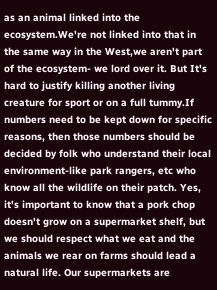as an animal linked into the ecosystem.We're not linked into that in the same way in the West,we aren't part of the ecosystem- we lord over it. But It's hard to justify killing another living creature for sport or on a full tummy.If numbers need to be kept down for specific reasons, then those numbers should be decided by folk who understand their local environment-like park rangers, etc who know all the wildlife on their patch. Yes, it's important to know that a pork chop doesn't grow on a supermarket shelf, but we should respect what we eat and the animals we rear on farms should lead a natural life. Our supermarkets are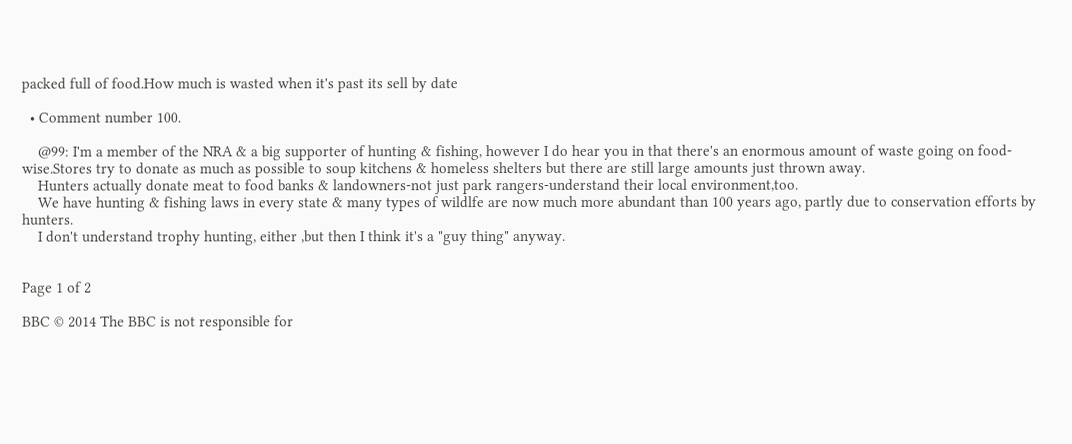packed full of food.How much is wasted when it's past its sell by date

  • Comment number 100.

    @99: I'm a member of the NRA & a big supporter of hunting & fishing, however I do hear you in that there's an enormous amount of waste going on food-wise.Stores try to donate as much as possible to soup kitchens & homeless shelters but there are still large amounts just thrown away.
    Hunters actually donate meat to food banks & landowners-not just park rangers-understand their local environment,too.
    We have hunting & fishing laws in every state & many types of wildlfe are now much more abundant than 100 years ago, partly due to conservation efforts by hunters.
    I don't understand trophy hunting, either ,but then I think it's a "guy thing" anyway.


Page 1 of 2

BBC © 2014 The BBC is not responsible for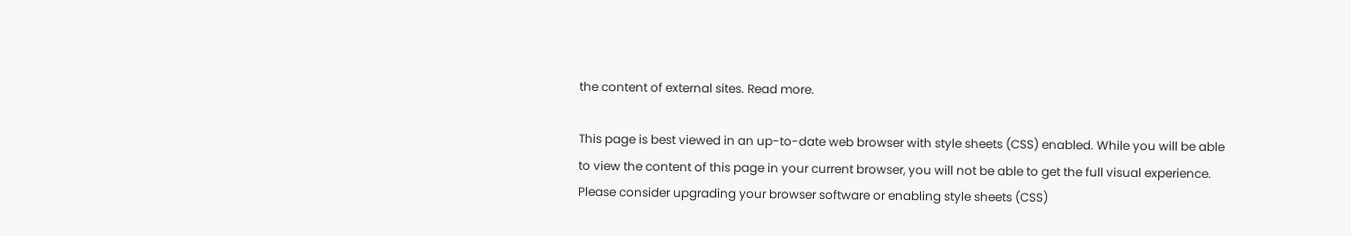the content of external sites. Read more.

This page is best viewed in an up-to-date web browser with style sheets (CSS) enabled. While you will be able to view the content of this page in your current browser, you will not be able to get the full visual experience. Please consider upgrading your browser software or enabling style sheets (CSS)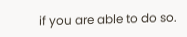if you are able to do so.